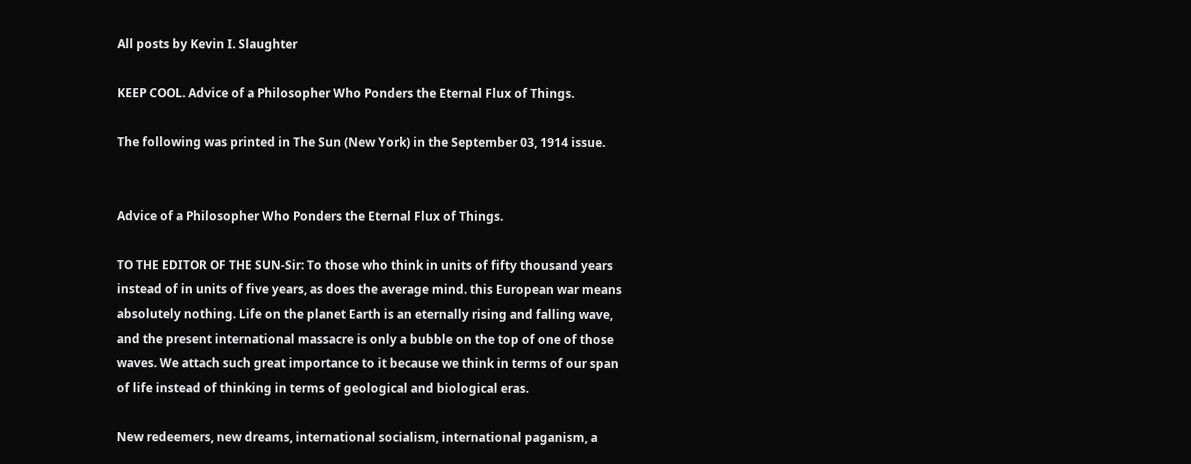All posts by Kevin I. Slaughter

KEEP COOL. Advice of a Philosopher Who Ponders the Eternal Flux of Things.

The following was printed in The Sun (New York) in the September 03, 1914 issue.


Advice of a Philosopher Who Ponders the Eternal Flux of Things.

TO THE EDITOR OF THE SUN-Sir: To those who think in units of fifty thousand years instead of in units of five years, as does the average mind. this European war means absolutely nothing. Life on the planet Earth is an eternally rising and falling wave, and the present international massacre is only a bubble on the top of one of those waves. We attach such great importance to it because we think in terms of our span of life instead of thinking in terms of geological and biological eras.

New redeemers, new dreams, international socialism, international paganism, a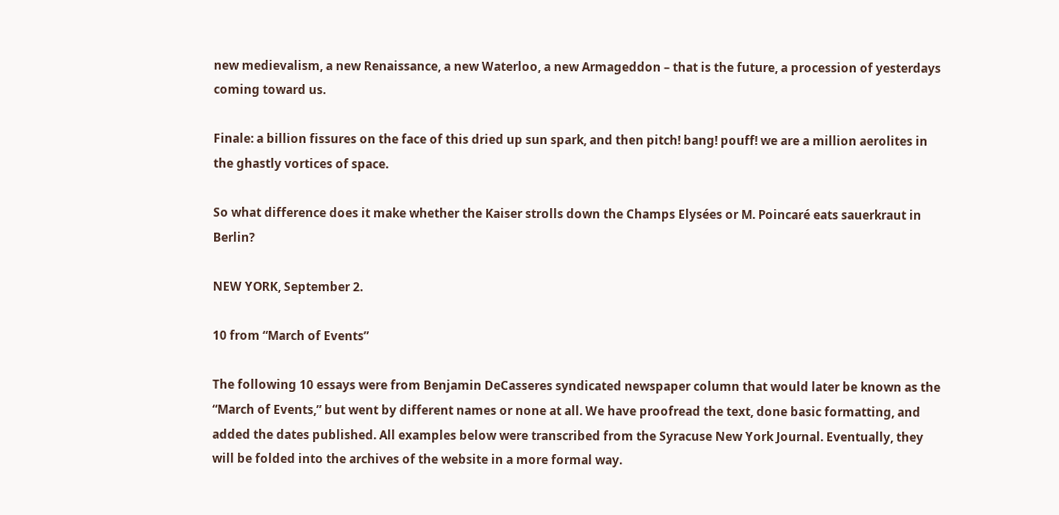new medievalism, a new Renaissance, a new Waterloo, a new Armageddon – that is the future, a procession of yesterdays coming toward us.

Finale: a billion fissures on the face of this dried up sun spark, and then pitch! bang! pouff! we are a million aerolites in the ghastly vortices of space.

So what difference does it make whether the Kaiser strolls down the Champs Elysées or M. Poincaré eats sauerkraut in Berlin?

NEW YORK, September 2.

10 from “March of Events”

The following 10 essays were from Benjamin DeCasseres syndicated newspaper column that would later be known as the “March of Events,” but went by different names or none at all. We have proofread the text, done basic formatting, and added the dates published. All examples below were transcribed from the Syracuse New York Journal. Eventually, they will be folded into the archives of the website in a more formal way.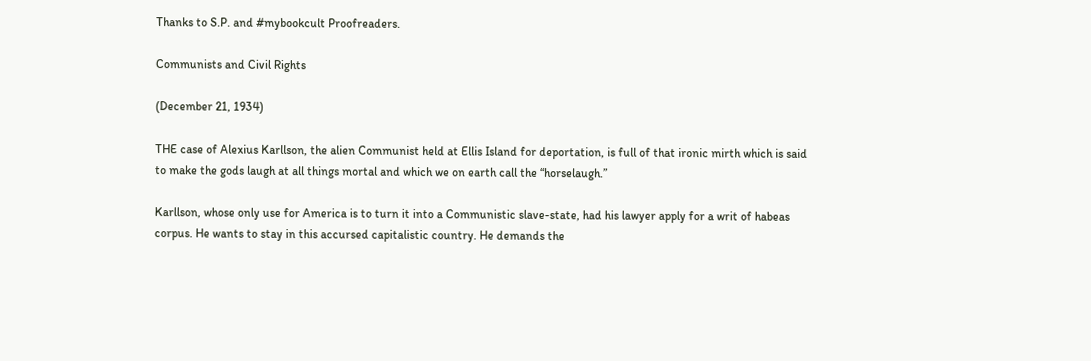Thanks to S.P. and #mybookcult Proofreaders.

Communists and Civil Rights

(December 21, 1934)

THE case of Alexius Karllson, the alien Communist held at Ellis Island for deportation, is full of that ironic mirth which is said to make the gods laugh at all things mortal and which we on earth call the “horselaugh.”

Karllson, whose only use for America is to turn it into a Communistic slave-state, had his lawyer apply for a writ of habeas corpus. He wants to stay in this accursed capitalistic country. He demands the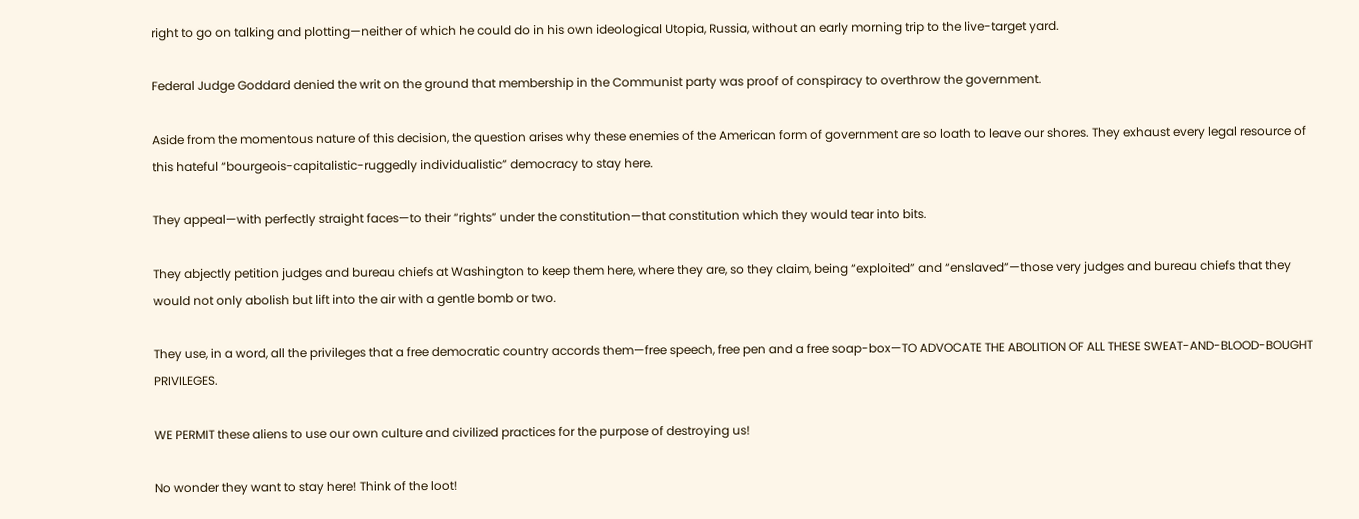right to go on talking and plotting—neither of which he could do in his own ideological Utopia, Russia, without an early morning trip to the live-target yard.

Federal Judge Goddard denied the writ on the ground that membership in the Communist party was proof of conspiracy to overthrow the government.

Aside from the momentous nature of this decision, the question arises why these enemies of the American form of government are so loath to leave our shores. They exhaust every legal resource of this hateful “bourgeois-capitalistic-ruggedly individualistic” democracy to stay here.

They appeal—with perfectly straight faces—to their “rights” under the constitution—that constitution which they would tear into bits.

They abjectly petition judges and bureau chiefs at Washington to keep them here, where they are, so they claim, being “exploited” and “enslaved”—those very judges and bureau chiefs that they would not only abolish but lift into the air with a gentle bomb or two.

They use, in a word, all the privileges that a free democratic country accords them—free speech, free pen and a free soap-box—TO ADVOCATE THE ABOLITION OF ALL THESE SWEAT-AND-BLOOD-BOUGHT PRIVILEGES.

WE PERMIT these aliens to use our own culture and civilized practices for the purpose of destroying us!

No wonder they want to stay here! Think of the loot!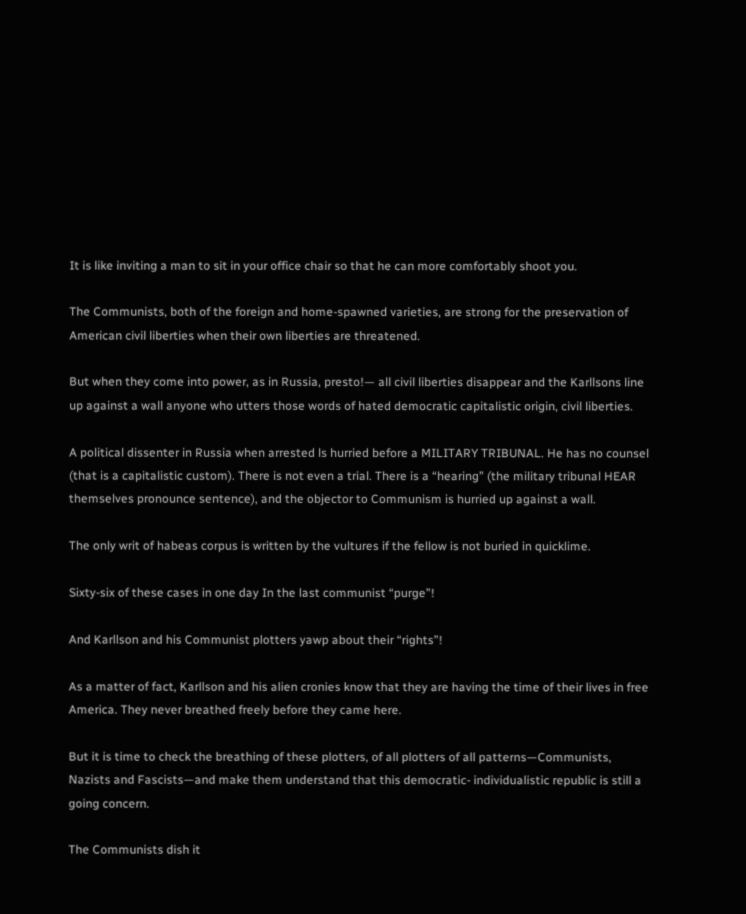It is like inviting a man to sit in your office chair so that he can more comfortably shoot you.

The Communists, both of the foreign and home-spawned varieties, are strong for the preservation of American civil liberties when their own liberties are threatened.

But when they come into power, as in Russia, presto!— all civil liberties disappear and the Karllsons line up against a wall anyone who utters those words of hated democratic capitalistic origin, civil liberties.

A political dissenter in Russia when arrested ls hurried before a MILITARY TRIBUNAL. He has no counsel (that is a capitalistic custom). There is not even a trial. There is a “hearing” (the military tribunal HEAR themselves pronounce sentence), and the objector to Communism is hurried up against a wall.

The only writ of habeas corpus is written by the vultures if the fellow is not buried in quicklime.

Sixty-six of these cases in one day In the last communist “purge”!

And Karllson and his Communist plotters yawp about their “rights”!

As a matter of fact, Karllson and his alien cronies know that they are having the time of their lives in free America. They never breathed freely before they came here.

But it is time to check the breathing of these plotters, of all plotters of all patterns—Communists, Nazists and Fascists—and make them understand that this democratic- individualistic republic is still a going concern.

The Communists dish it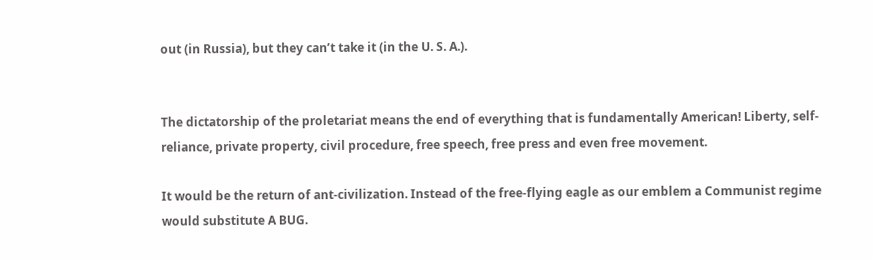out (in Russia), but they can’t take it (in the U. S. A.).


The dictatorship of the proletariat means the end of everything that is fundamentally American! Liberty, self-reliance, private property, civil procedure, free speech, free press and even free movement.

It would be the return of ant-civilization. Instead of the free-flying eagle as our emblem a Communist regime would substitute A BUG.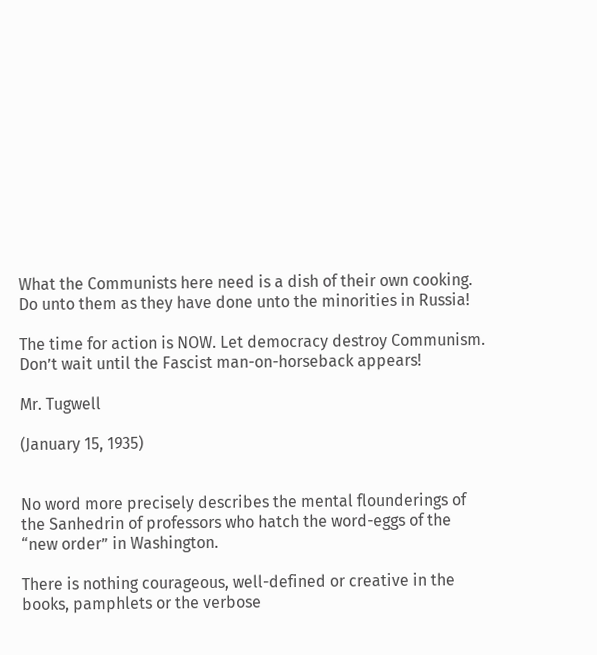What the Communists here need is a dish of their own cooking. Do unto them as they have done unto the minorities in Russia!

The time for action is NOW. Let democracy destroy Communism. Don’t wait until the Fascist man-on-horseback appears!

Mr. Tugwell

(January 15, 1935)


No word more precisely describes the mental flounderings of the Sanhedrin of professors who hatch the word-eggs of the “new order” in Washington.

There is nothing courageous, well-defined or creative in the books, pamphlets or the verbose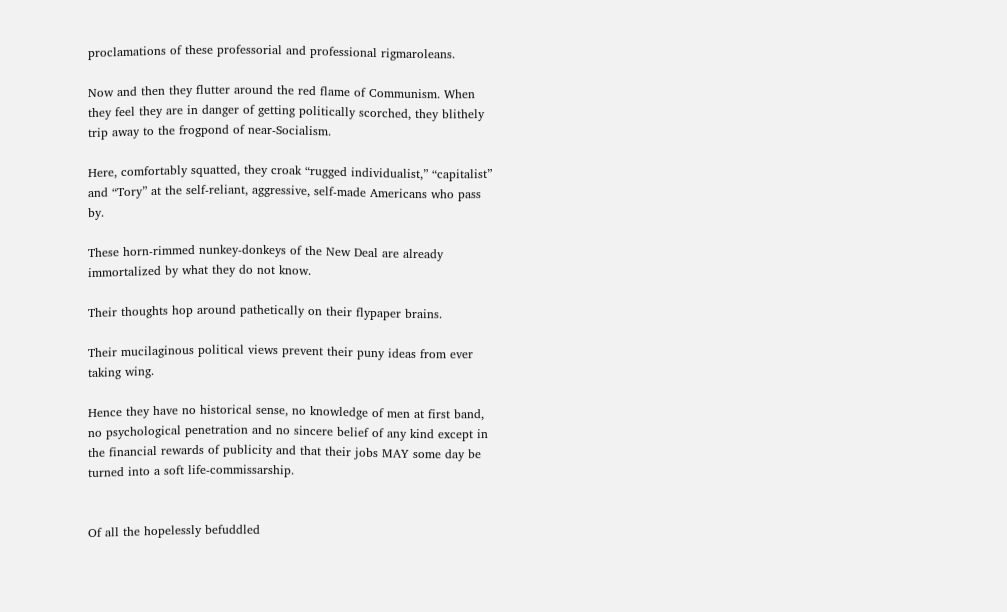proclamations of these professorial and professional rigmaroleans.

Now and then they flutter around the red flame of Communism. When they feel they are in danger of getting politically scorched, they blithely trip away to the frogpond of near-Socialism.

Here, comfortably squatted, they croak “rugged individualist,” “capitalist” and “Tory” at the self-reliant, aggressive, self-made Americans who pass by.

These horn-rimmed nunkey-donkeys of the New Deal are already immortalized by what they do not know.

Their thoughts hop around pathetically on their flypaper brains.

Their mucilaginous political views prevent their puny ideas from ever taking wing.

Hence they have no historical sense, no knowledge of men at first band, no psychological penetration and no sincere belief of any kind except in the financial rewards of publicity and that their jobs MAY some day be turned into a soft life-commissarship.


Of all the hopelessly befuddled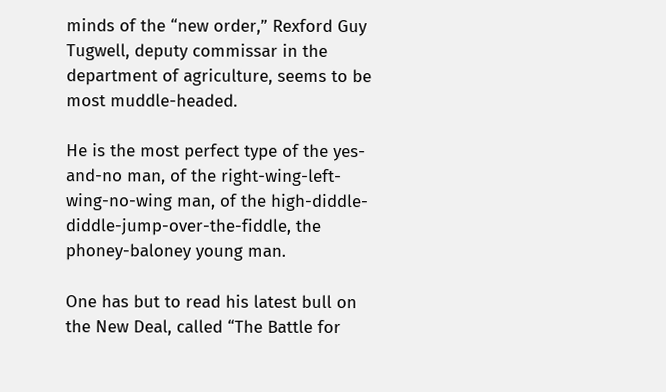minds of the “new order,” Rexford Guy Tugwell, deputy commissar in the department of agriculture, seems to be most muddle-headed.

He is the most perfect type of the yes-and-no man, of the right-wing-left-wing-no-wing man, of the high-diddle- diddle-jump-over-the-fiddle, the phoney-baloney young man.

One has but to read his latest bull on the New Deal, called “The Battle for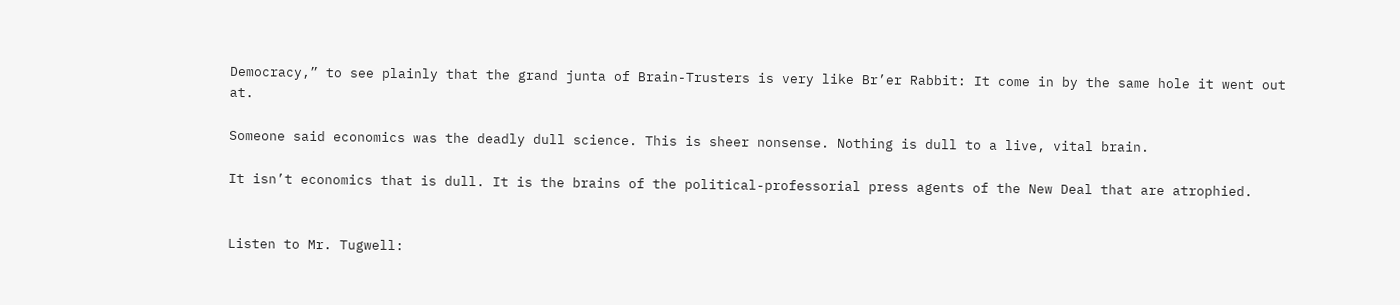Democracy,” to see plainly that the grand junta of Brain-Trusters is very like Br’er Rabbit: It come in by the same hole it went out at.

Someone said economics was the deadly dull science. This is sheer nonsense. Nothing is dull to a live, vital brain.

It isn’t economics that is dull. It is the brains of the political-professorial press agents of the New Deal that are atrophied.


Listen to Mr. Tugwell: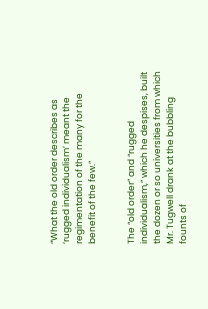“What the old order describes as ‘rugged individualism’ meant the regimentation of the many for the benefit of the few.”


The “old order” and “rugged individualism,” which he despises, built the dozen or so universities from which Mr. Tugwell drank at the bubbling founts of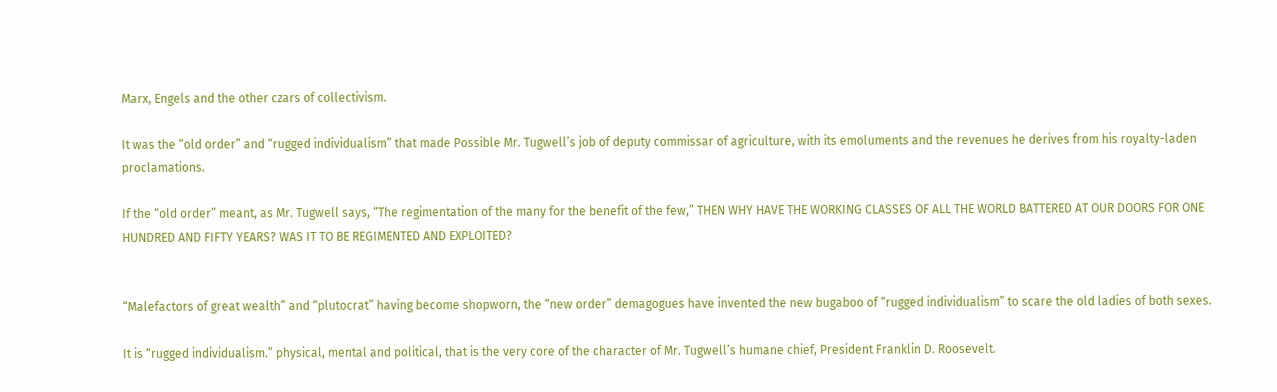Marx, Engels and the other czars of collectivism.

It was the “old order” and “rugged individualism” that made Possible Mr. Tugwell’s job of deputy commissar of agriculture, with its emoluments and the revenues he derives from his royalty-laden proclamations.

If the “old order” meant, as Mr. Tugwell says, “The regimentation of the many for the benefit of the few,” THEN WHY HAVE THE WORKING CLASSES OF ALL THE WORLD BATTERED AT OUR DOORS FOR ONE HUNDRED AND FIFTY YEARS? WAS IT TO BE REGIMENTED AND EXPLOITED?


“Malefactors of great wealth” and “plutocrat” having become shopworn, the “new order” demagogues have invented the new bugaboo of “rugged individualism” to scare the old ladies of both sexes.

It is “rugged individualism.” physical, mental and political, that is the very core of the character of Mr. Tugwell’s humane chief, President Franklin D. Roosevelt.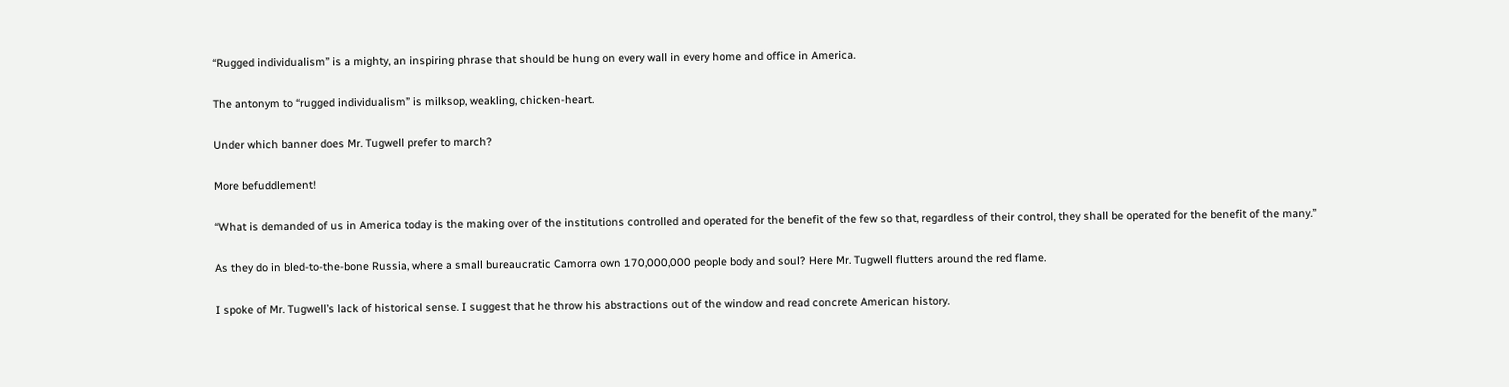“Rugged individualism” is a mighty, an inspiring phrase that should be hung on every wall in every home and office in America.

The antonym to “rugged individualism” is milksop, weakling, chicken-heart.

Under which banner does Mr. Tugwell prefer to march?

More befuddlement!

“What is demanded of us in America today is the making over of the institutions controlled and operated for the benefit of the few so that, regardless of their control, they shall be operated for the benefit of the many.”

As they do in bled-to-the-bone Russia, where a small bureaucratic Camorra own 170,000,000 people body and soul? Here Mr. Tugwell flutters around the red flame.

I spoke of Mr. Tugwell’s lack of historical sense. I suggest that he throw his abstractions out of the window and read concrete American history.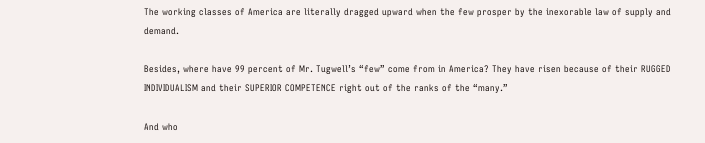The working classes of America are literally dragged upward when the few prosper by the inexorable law of supply and demand.

Besides, where have 99 percent of Mr. Tugwell’s “few” come from in America? They have risen because of their RUGGED INDIVIDUALISM and their SUPERIOR COMPETENCE right out of the ranks of the “many.”

And who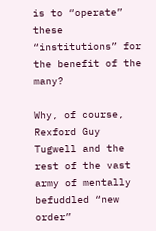is to “operate” these “institutions” for the benefit of the many?

Why, of course, Rexford Guy Tugwell and the rest of the vast army of mentally befuddled “new order”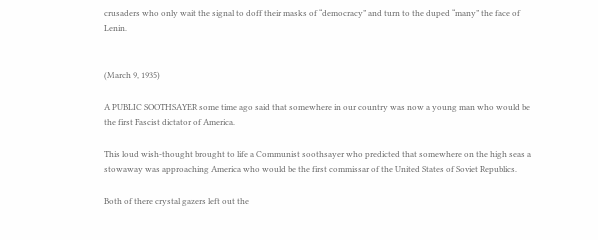crusaders who only wait the signal to doff their masks of “democracy” and turn to the duped “many” the face of Lenin.


(March 9, 1935)

A PUBLIC SOOTHSAYER some time ago said that somewhere in our country was now a young man who would be the first Fascist dictator of America.

This loud wish-thought brought to life a Communist soothsayer who predicted that somewhere on the high seas a stowaway was approaching America who would be the first commissar of the United States of Soviet Republics.

Both of there crystal gazers left out the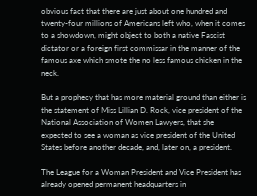obvious fact that there are just about one hundred and twenty-four millions of Americans left who, when it comes to a showdown, might object to both a native Fascist dictator or a foreign first commissar in the manner of the famous axe which smote the no less famous chicken in the neck.

But a prophecy that has more material ground than either is the statement of Miss Lillian D. Rock, vice president of the National Association of Women Lawyers, that she expected to see a woman as vice president of the United States before another decade, and, later on, a president.

The League for a Woman President and Vice President has already opened permanent headquarters in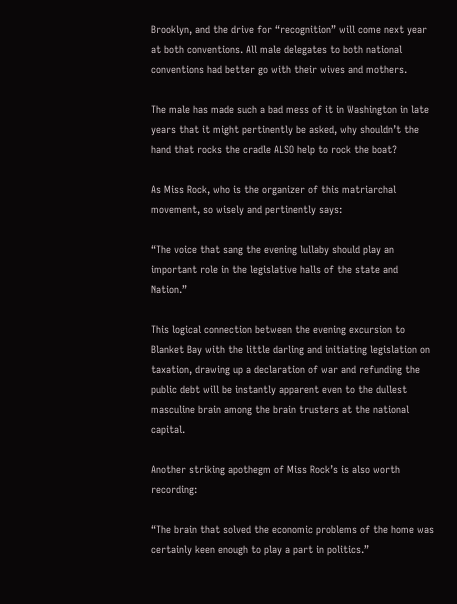Brooklyn, and the drive for “recognition” will come next year at both conventions. All male delegates to both national conventions had better go with their wives and mothers.

The male has made such a bad mess of it in Washington in late years that it might pertinently be asked, why shouldn’t the hand that rocks the cradle ALSO help to rock the boat?

As Miss Rock, who is the organizer of this matriarchal movement, so wisely and pertinently says:

“The voice that sang the evening lullaby should play an important role in the legislative halls of the state and Nation.”

This logical connection between the evening excursion to Blanket Bay with the little darling and initiating legislation on taxation, drawing up a declaration of war and refunding the public debt will be instantly apparent even to the dullest masculine brain among the brain trusters at the national capital.

Another striking apothegm of Miss Rock’s is also worth recording:

“The brain that solved the economic problems of the home was certainly keen enough to play a part in politics.”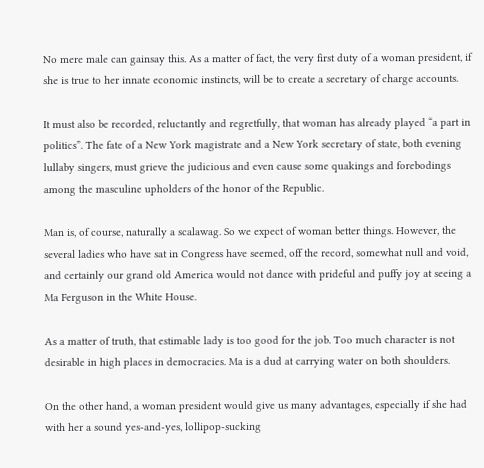No mere male can gainsay this. As a matter of fact, the very first duty of a woman president, if she is true to her innate economic instincts, will be to create a secretary of charge accounts.

It must also be recorded, reluctantly and regretfully, that woman has already played “a part in politics”. The fate of a New York magistrate and a New York secretary of state, both evening lullaby singers, must grieve the judicious and even cause some quakings and forebodings among the masculine upholders of the honor of the Republic.

Man is, of course, naturally a scalawag. So we expect of woman better things. However, the several ladies who have sat in Congress have seemed, off the record, somewhat null and void, and certainly our grand old America would not dance with prideful and puffy joy at seeing a Ma Ferguson in the White House.

As a matter of truth, that estimable lady is too good for the job. Too much character is not desirable in high places in democracies. Ma is a dud at carrying water on both shoulders.

On the other hand, a woman president would give us many advantages, especially if she had with her a sound yes-and-yes, lollipop-sucking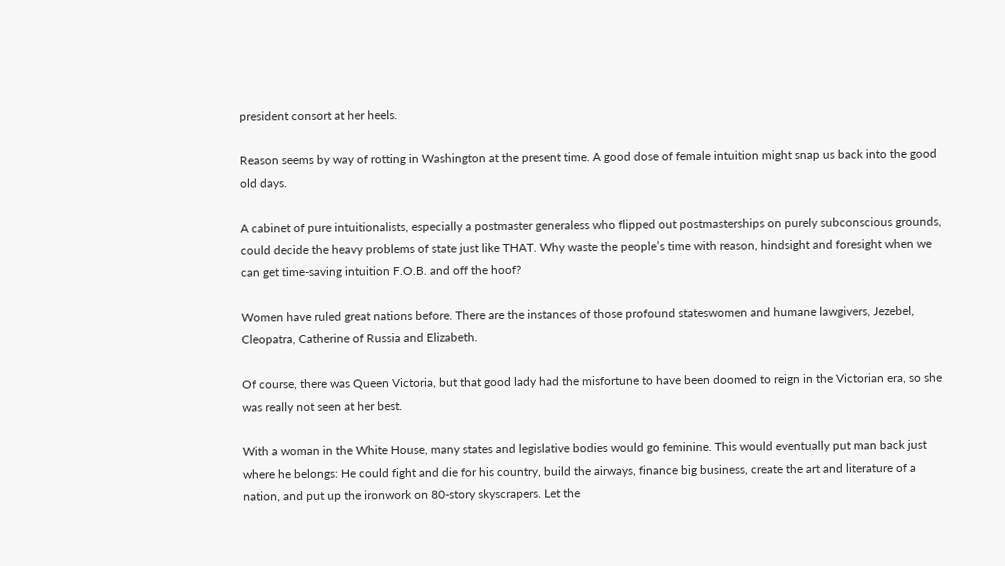president consort at her heels.

Reason seems by way of rotting in Washington at the present time. A good dose of female intuition might snap us back into the good old days.

A cabinet of pure intuitionalists, especially a postmaster generaless who flipped out postmasterships on purely subconscious grounds, could decide the heavy problems of state just like THAT. Why waste the people’s time with reason, hindsight and foresight when we can get time-saving intuition F.O.B. and off the hoof?

Women have ruled great nations before. There are the instances of those profound stateswomen and humane lawgivers, Jezebel, Cleopatra, Catherine of Russia and Elizabeth.

Of course, there was Queen Victoria, but that good lady had the misfortune to have been doomed to reign in the Victorian era, so she was really not seen at her best.

With a woman in the White House, many states and legislative bodies would go feminine. This would eventually put man back just where he belongs: He could fight and die for his country, build the airways, finance big business, create the art and literature of a nation, and put up the ironwork on 80-story skyscrapers. Let the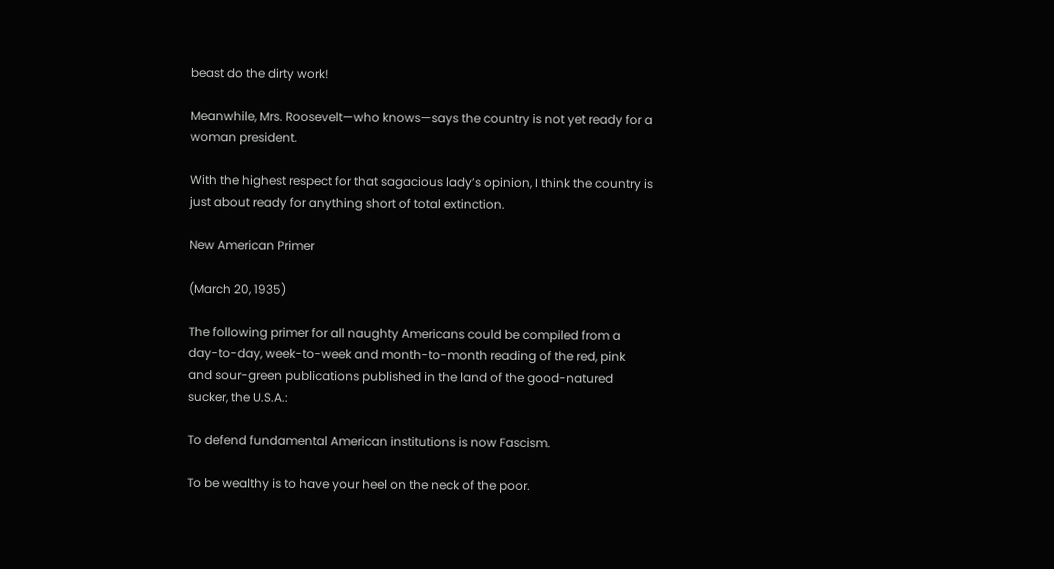beast do the dirty work!

Meanwhile, Mrs. Roosevelt—who knows—says the country is not yet ready for a woman president.

With the highest respect for that sagacious lady’s opinion, I think the country is just about ready for anything short of total extinction.

New American Primer

(March 20, 1935)

The following primer for all naughty Americans could be compiled from a day-to-day, week-to-week and month-to-month reading of the red, pink and sour-green publications published in the land of the good-natured sucker, the U.S.A.:

To defend fundamental American institutions is now Fascism.

To be wealthy is to have your heel on the neck of the poor.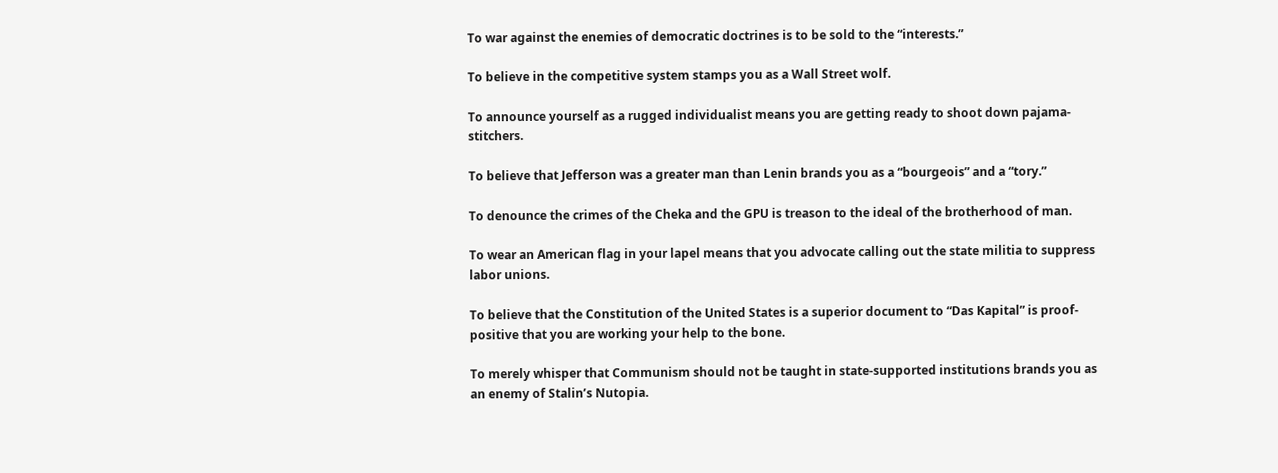To war against the enemies of democratic doctrines is to be sold to the “interests.”

To believe in the competitive system stamps you as a Wall Street wolf.

To announce yourself as a rugged individualist means you are getting ready to shoot down pajama-stitchers.

To believe that Jefferson was a greater man than Lenin brands you as a “bourgeois” and a “tory.”

To denounce the crimes of the Cheka and the GPU is treason to the ideal of the brotherhood of man.

To wear an American flag in your lapel means that you advocate calling out the state militia to suppress labor unions.

To believe that the Constitution of the United States is a superior document to “Das Kapital” is proof-positive that you are working your help to the bone.

To merely whisper that Communism should not be taught in state-supported institutions brands you as an enemy of Stalin’s Nutopia.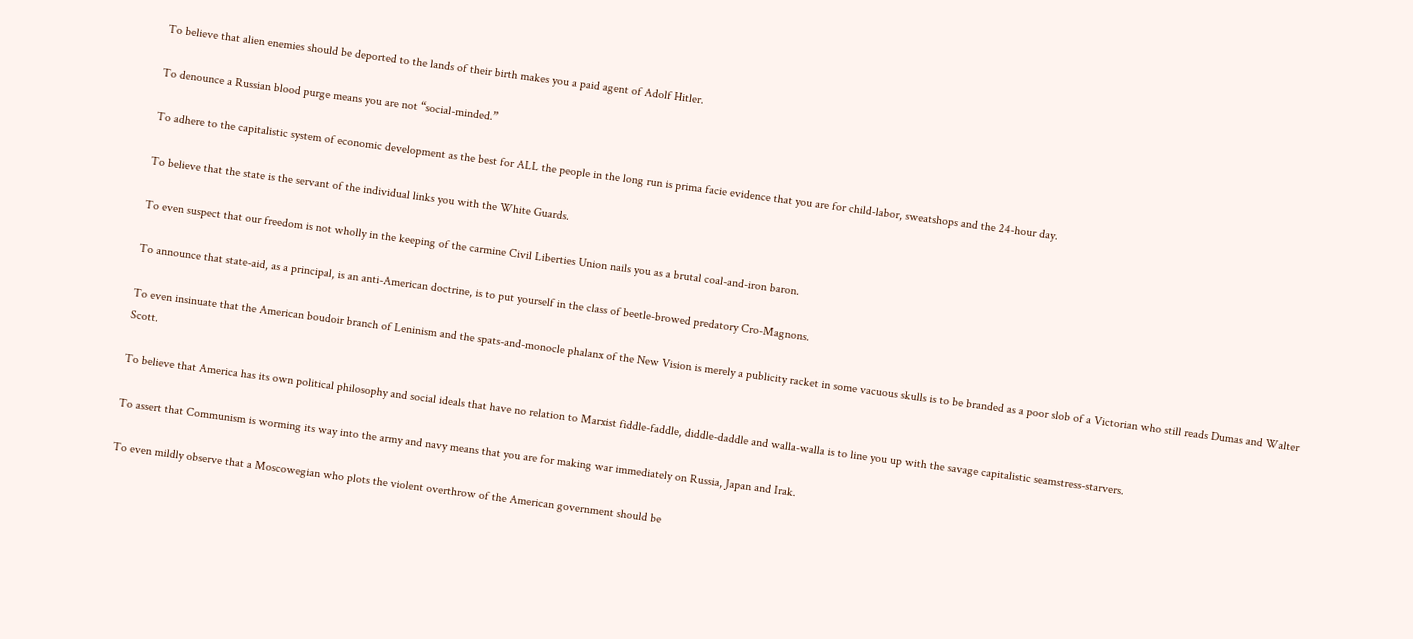To believe that alien enemies should be deported to the lands of their birth makes you a paid agent of Adolf Hitler.

To denounce a Russian blood purge means you are not “social-minded.”

To adhere to the capitalistic system of economic development as the best for ALL the people in the long run is prima facie evidence that you are for child-labor, sweatshops and the 24-hour day.

To believe that the state is the servant of the individual links you with the White Guards.

To even suspect that our freedom is not wholly in the keeping of the carmine Civil Liberties Union nails you as a brutal coal-and-iron baron.

To announce that state-aid, as a principal, is an anti-American doctrine, is to put yourself in the class of beetle-browed predatory Cro-Magnons.

To even insinuate that the American boudoir branch of Leninism and the spats-and-monocle phalanx of the New Vision is merely a publicity racket in some vacuous skulls is to be branded as a poor slob of a Victorian who still reads Dumas and Walter Scott.

To believe that America has its own political philosophy and social ideals that have no relation to Marxist fiddle-faddle, diddle-daddle and walla-walla is to line you up with the savage capitalistic seamstress-starvers.

To assert that Communism is worming its way into the army and navy means that you are for making war immediately on Russia, Japan and Irak.

To even mildly observe that a Moscowegian who plots the violent overthrow of the American government should be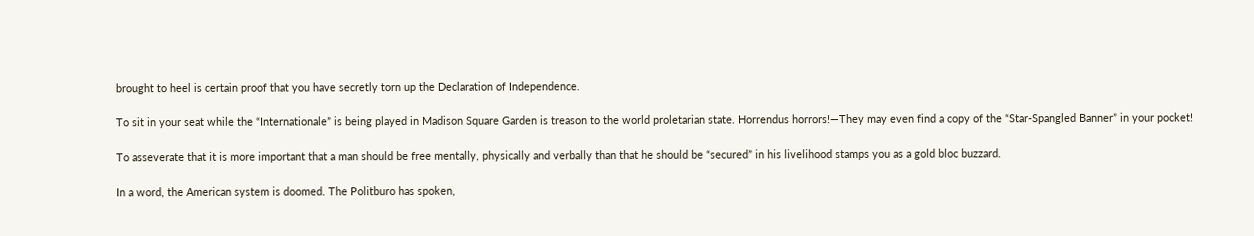brought to heel is certain proof that you have secretly torn up the Declaration of Independence.

To sit in your seat while the “Internationale” is being played in Madison Square Garden is treason to the world proletarian state. Horrendus horrors!—They may even find a copy of the “Star-Spangled Banner” in your pocket!

To asseverate that it is more important that a man should be free mentally, physically and verbally than that he should be “secured” in his livelihood stamps you as a gold bloc buzzard.

In a word, the American system is doomed. The Politburo has spoken,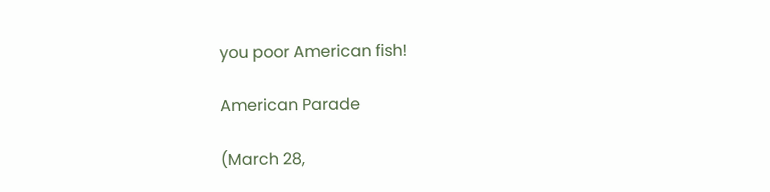you poor American fish!

American Parade

(March 28,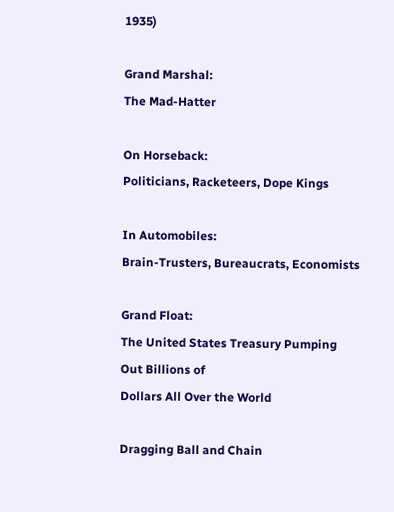1935)

Grand Marshal:
The Mad-Hatter

On Horseback:
Politicians, Racketeers, Dope Kings

In Automobiles:
Brain-Trusters, Bureaucrats, Economists

Grand Float:
The United States Treasury Pumping Out Billions of
Dollars All Over the World

Dragging Ball and Chain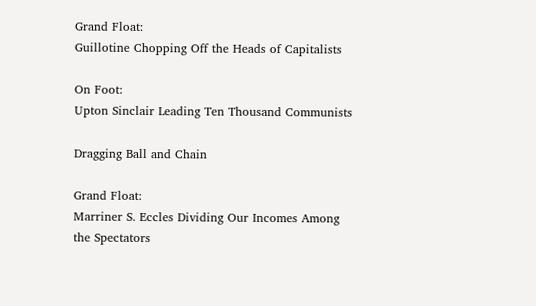Grand Float:
Guillotine Chopping Off the Heads of Capitalists

On Foot:
Upton Sinclair Leading Ten Thousand Communists

Dragging Ball and Chain

Grand Float:
Marriner S. Eccles Dividing Our Incomes Among
the Spectators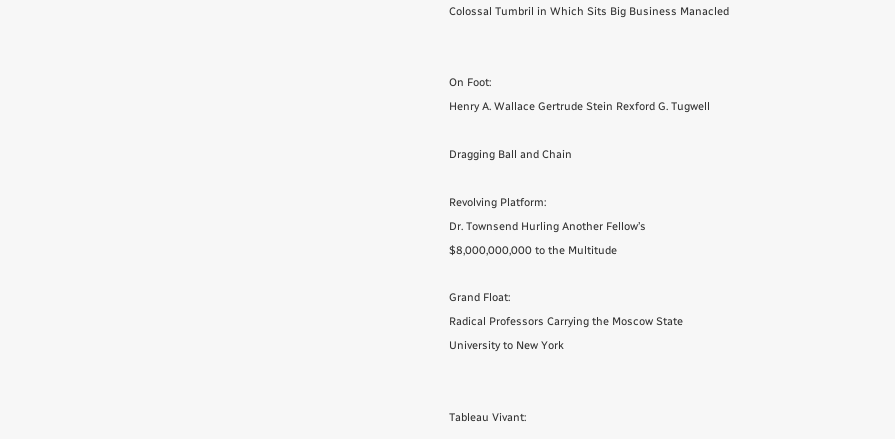Colossal Tumbril in Which Sits Big Business Manacled


On Foot:
Henry A. Wallace Gertrude Stein Rexford G. Tugwell

Dragging Ball and Chain

Revolving Platform:
Dr. Townsend Hurling Another Fellow’s
$8,000,000,000 to the Multitude

Grand Float:
Radical Professors Carrying the Moscow State
University to New York


Tableau Vivant: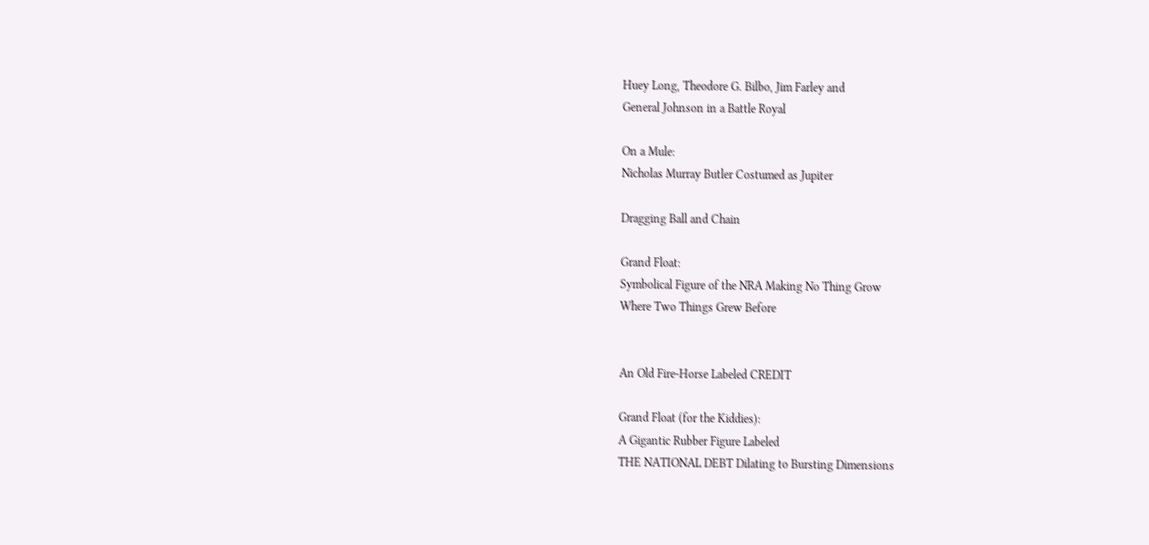Huey Long, Theodore G. Bilbo, Jim Farley and
General Johnson in a Battle Royal

On a Mule:
Nicholas Murray Butler Costumed as Jupiter

Dragging Ball and Chain

Grand Float:
Symbolical Figure of the NRA Making No Thing Grow
Where Two Things Grew Before


An Old Fire-Horse Labeled CREDIT

Grand Float (for the Kiddies):
A Gigantic Rubber Figure Labeled
THE NATIONAL DEBT Dilating to Bursting Dimensions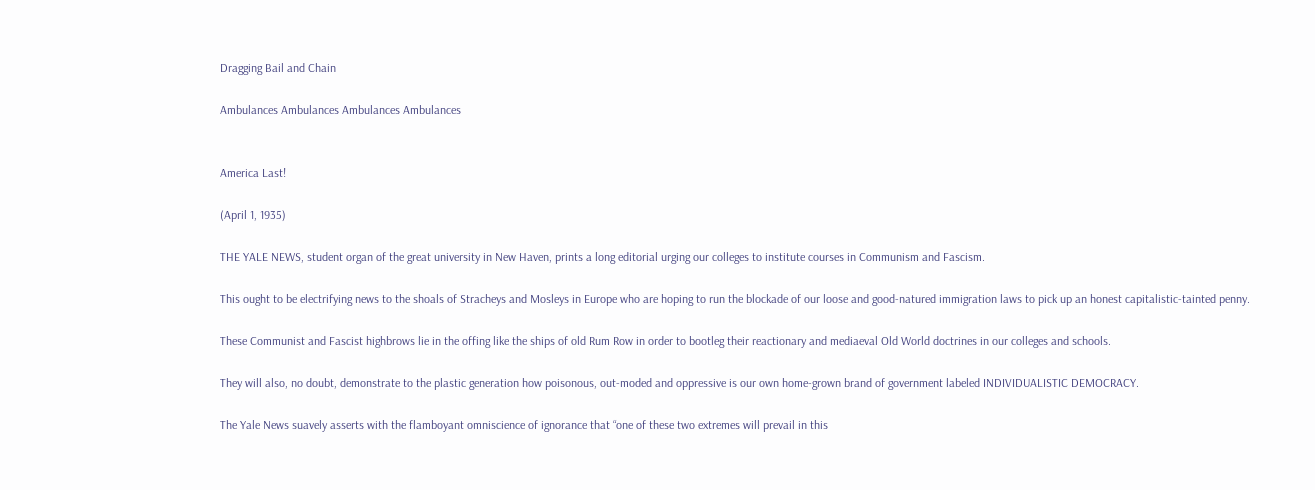Dragging Bail and Chain

Ambulances Ambulances Ambulances Ambulances


America Last!

(April 1, 1935)

THE YALE NEWS, student organ of the great university in New Haven, prints a long editorial urging our colleges to institute courses in Communism and Fascism.

This ought to be electrifying news to the shoals of Stracheys and Mosleys in Europe who are hoping to run the blockade of our loose and good-natured immigration laws to pick up an honest capitalistic-tainted penny.

These Communist and Fascist highbrows lie in the offing like the ships of old Rum Row in order to bootleg their reactionary and mediaeval Old World doctrines in our colleges and schools.

They will also, no doubt, demonstrate to the plastic generation how poisonous, out-moded and oppressive is our own home-grown brand of government labeled INDIVIDUALISTIC DEMOCRACY.

The Yale News suavely asserts with the flamboyant omniscience of ignorance that “one of these two extremes will prevail in this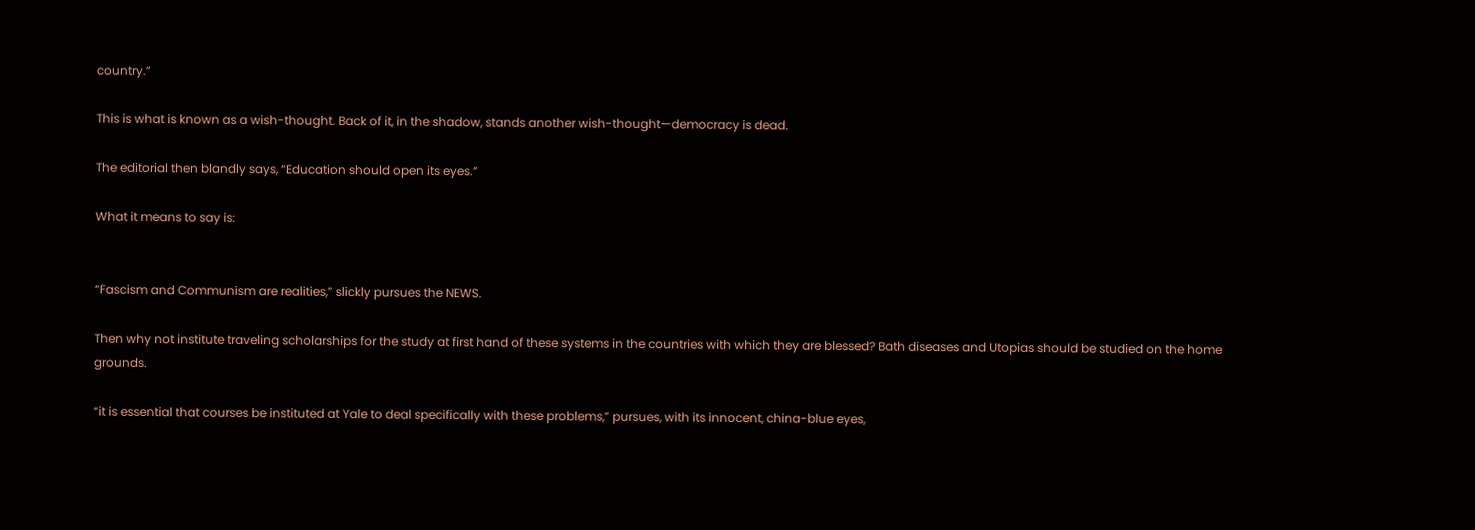country.”

This is what is known as a wish-thought. Back of it, in the shadow, stands another wish-thought—democracy is dead.

The editorial then blandly says, “Education should open its eyes.”

What it means to say is:


“Fascism and Communism are realities,” slickly pursues the NEWS.

Then why not institute traveling scholarships for the study at first hand of these systems in the countries with which they are blessed? Bath diseases and Utopias should be studied on the home grounds.

“it is essential that courses be instituted at Yale to deal specifically with these problems,” pursues, with its innocent, china-blue eyes,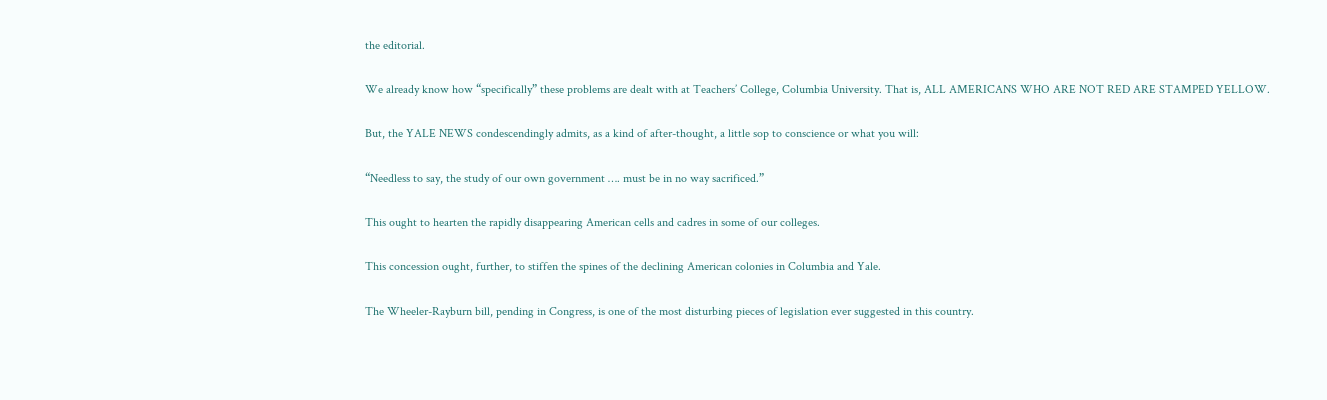the editorial.

We already know how “specifically” these problems are dealt with at Teachers’ College, Columbia University. That is, ALL AMERICANS WHO ARE NOT RED ARE STAMPED YELLOW.

But, the YALE NEWS condescendingly admits, as a kind of after-thought, a little sop to conscience or what you will:

“Needless to say, the study of our own government …. must be in no way sacrificed.”

This ought to hearten the rapidly disappearing American cells and cadres in some of our colleges.

This concession ought, further, to stiffen the spines of the declining American colonies in Columbia and Yale.

The Wheeler-Rayburn bill, pending in Congress, is one of the most disturbing pieces of legislation ever suggested in this country.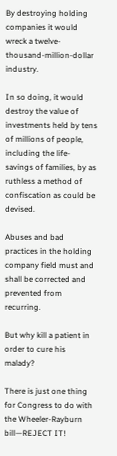By destroying holding companies it would wreck a twelve-thousand-million-dollar industry.

In so doing, it would destroy the value of investments held by tens of millions of people, including the life-savings of families, by as ruthless a method of confiscation as could be devised.

Abuses and bad practices in the holding company field must and shall be corrected and prevented from recurring.

But why kill a patient in order to cure his malady?

There is just one thing for Congress to do with the Wheeler-Rayburn bill—REJECT IT!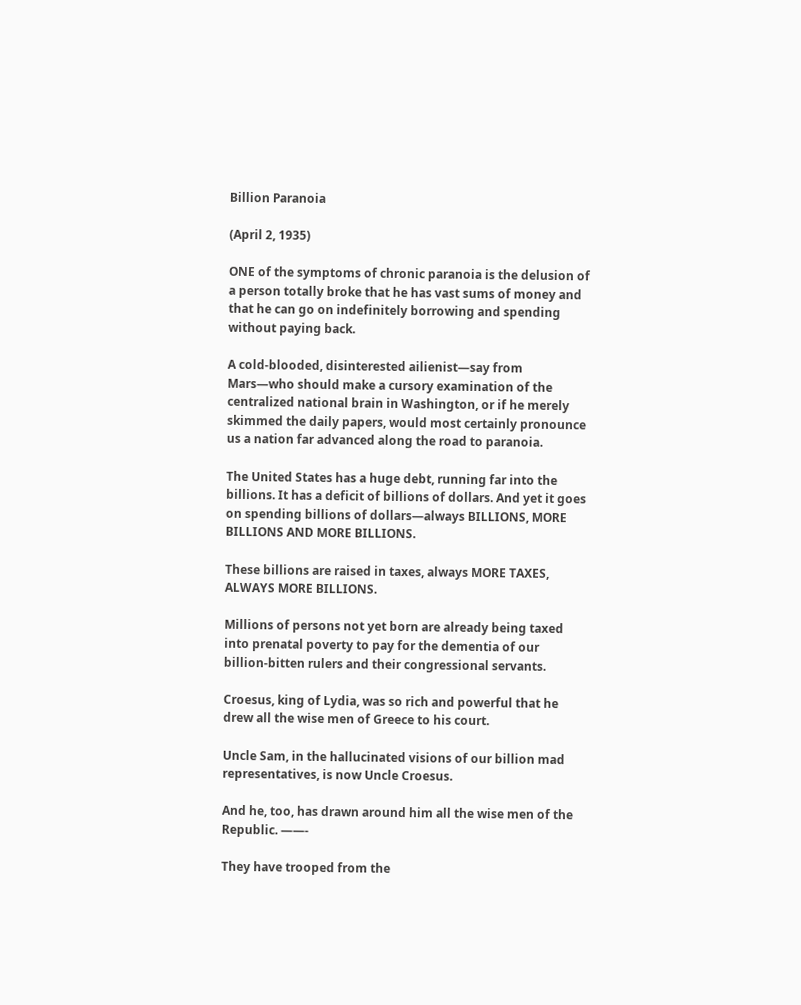Billion Paranoia

(April 2, 1935)

ONE of the symptoms of chronic paranoia is the delusion of a person totally broke that he has vast sums of money and that he can go on indefinitely borrowing and spending without paying back.

A cold-blooded, disinterested ailienist—say from Mars—who should make a cursory examination of the centralized national brain in Washington, or if he merely skimmed the daily papers, would most certainly pronounce us a nation far advanced along the road to paranoia.

The United States has a huge debt, running far into the billions. It has a deficit of billions of dollars. And yet it goes on spending billions of dollars—always BILLIONS, MORE BILLIONS AND MORE BILLIONS.

These billions are raised in taxes, always MORE TAXES, ALWAYS MORE BILLIONS.

Millions of persons not yet born are already being taxed into prenatal poverty to pay for the dementia of our billion-bitten rulers and their congressional servants.

Croesus, king of Lydia, was so rich and powerful that he drew all the wise men of Greece to his court.

Uncle Sam, in the hallucinated visions of our billion mad representatives, is now Uncle Croesus.

And he, too, has drawn around him all the wise men of the Republic. ——-

They have trooped from the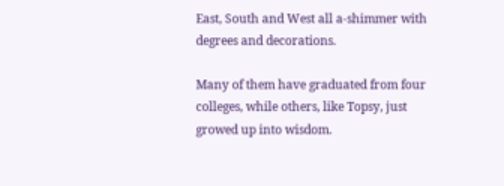East, South and West all a-shimmer with degrees and decorations.

Many of them have graduated from four colleges, while others, like Topsy, just growed up into wisdom.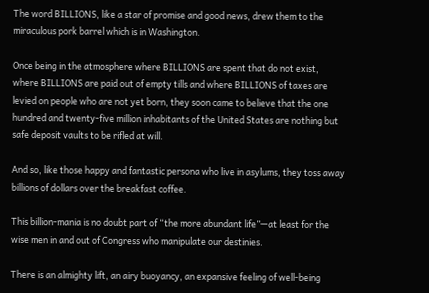The word BILLIONS, like a star of promise and good news, drew them to the miraculous pork barrel which is in Washington.

Once being in the atmosphere where BILLIONS are spent that do not exist, where BILLIONS are paid out of empty tills and where BILLIONS of taxes are levied on people who are not yet born, they soon came to believe that the one hundred and twenty-five million inhabitants of the United States are nothing but safe deposit vaults to be rifled at will.

And so, like those happy and fantastic persona who live in asylums, they toss away billions of dollars over the breakfast coffee.

This billion-mania is no doubt part of “the more abundant life”—at least for the wise men in and out of Congress who manipulate our destinies.

There is an almighty lift, an airy buoyancy, an expansive feeling of well-being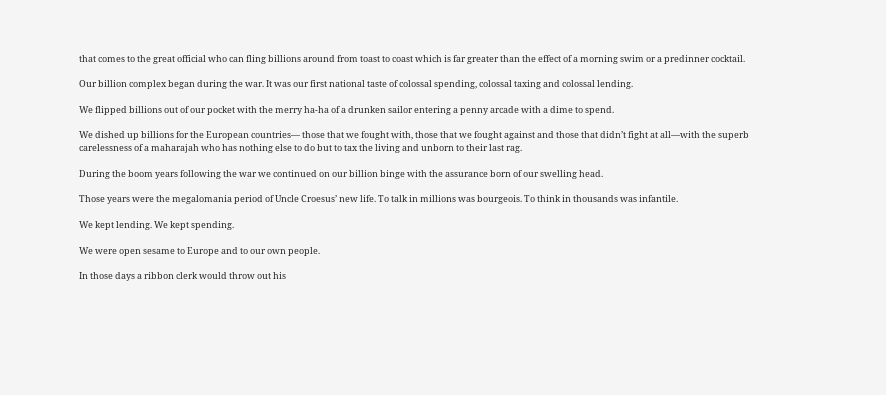that comes to the great official who can fling billions around from toast to coast which is far greater than the effect of a morning swim or a predinner cocktail.

Our billion complex began during the war. It was our first national taste of colossal spending, colossal taxing and colossal lending.

We flipped billions out of our pocket with the merry ha-ha of a drunken sailor entering a penny arcade with a dime to spend.

We dished up billions for the European countries— those that we fought with, those that we fought against and those that didn’t fight at all—with the superb carelessness of a maharajah who has nothing else to do but to tax the living and unborn to their last rag.

During the boom years following the war we continued on our billion binge with the assurance born of our swelling head.

Those years were the megalomania period of Uncle Croesus’ new life. To talk in millions was bourgeois. To think in thousands was infantile.

We kept lending. We kept spending.

We were open sesame to Europe and to our own people.

In those days a ribbon clerk would throw out his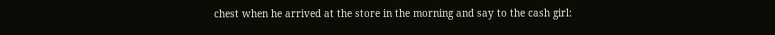chest when he arrived at the store in the morning and say to the cash girl: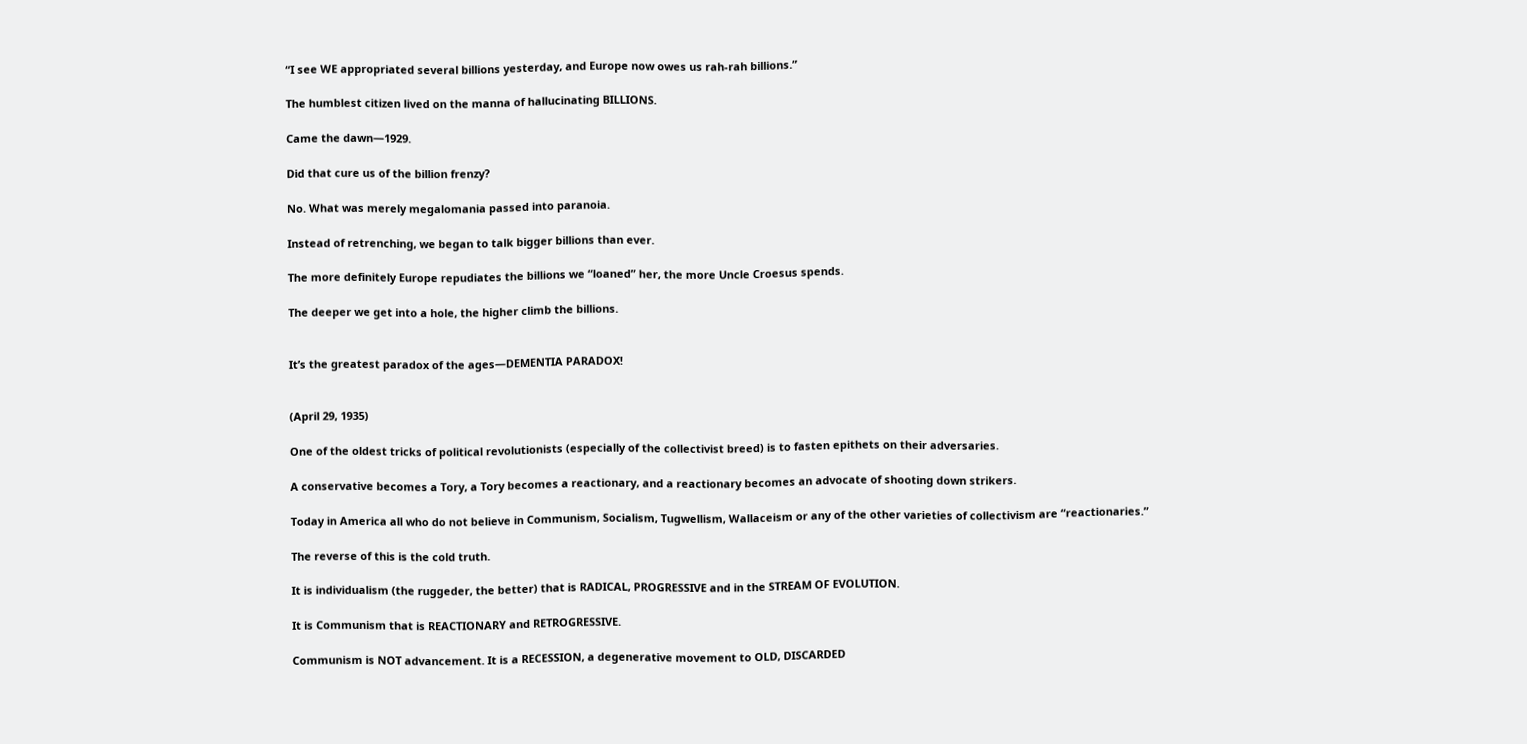“I see WE appropriated several billions yesterday, and Europe now owes us rah-rah billions.”

The humblest citizen lived on the manna of hallucinating BILLIONS.

Came the dawn—1929.

Did that cure us of the billion frenzy?

No. What was merely megalomania passed into paranoia.

Instead of retrenching, we began to talk bigger billions than ever.

The more definitely Europe repudiates the billions we “loaned” her, the more Uncle Croesus spends.

The deeper we get into a hole, the higher climb the billions.


It’s the greatest paradox of the ages—DEMENTIA PARADOX!


(April 29, 1935)

One of the oldest tricks of political revolutionists (especially of the collectivist breed) is to fasten epithets on their adversaries.

A conservative becomes a Tory, a Tory becomes a reactionary, and a reactionary becomes an advocate of shooting down strikers.

Today in America all who do not believe in Communism, Socialism, Tugwellism, Wallaceism or any of the other varieties of collectivism are “reactionaries.”

The reverse of this is the cold truth.

It is individualism (the ruggeder, the better) that is RADICAL, PROGRESSIVE and in the STREAM OF EVOLUTION.

It is Communism that is REACTIONARY and RETROGRESSIVE.

Communism is NOT advancement. It is a RECESSION, a degenerative movement to OLD, DISCARDED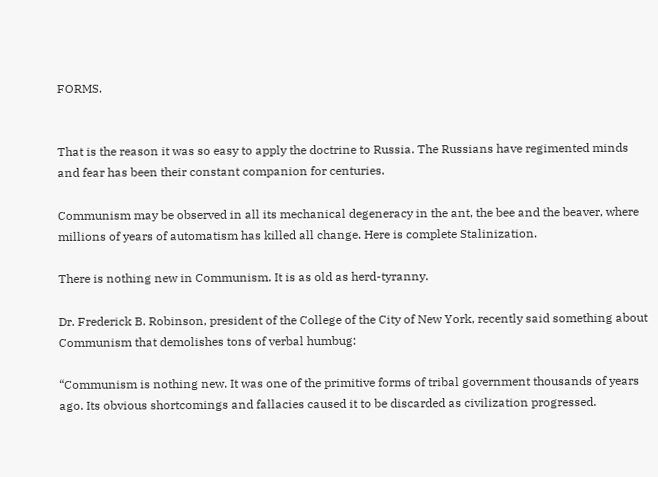FORMS.


That is the reason it was so easy to apply the doctrine to Russia. The Russians have regimented minds and fear has been their constant companion for centuries.

Communism may be observed in all its mechanical degeneracy in the ant, the bee and the beaver, where millions of years of automatism has killed all change. Here is complete Stalinization.

There is nothing new in Communism. It is as old as herd-tyranny.

Dr. Frederick B. Robinson, president of the College of the City of New York, recently said something about Communism that demolishes tons of verbal humbug:

“Communism is nothing new. It was one of the primitive forms of tribal government thousands of years ago. Its obvious shortcomings and fallacies caused it to be discarded as civilization progressed.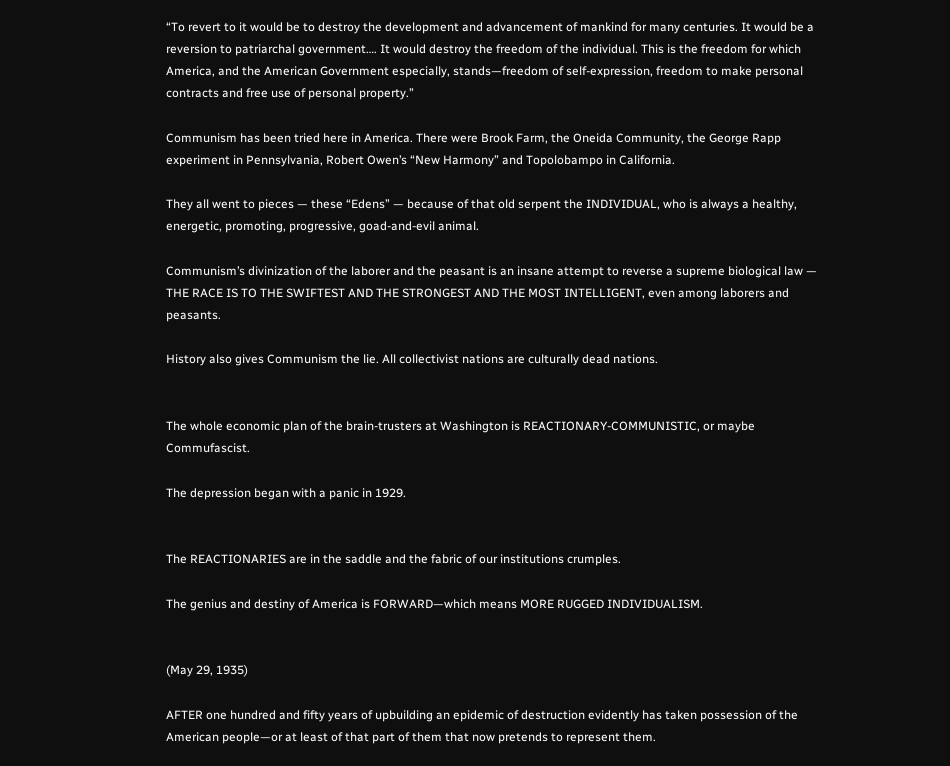“To revert to it would be to destroy the development and advancement of mankind for many centuries. It would be a reversion to patriarchal government…. It would destroy the freedom of the individual. This is the freedom for which America, and the American Government especially, stands—freedom of self-expression, freedom to make personal contracts and free use of personal property.”

Communism has been tried here in America. There were Brook Farm, the Oneida Community, the George Rapp experiment in Pennsylvania, Robert Owen’s “New Harmony” and Topolobampo in California.

They all went to pieces — these “Edens” — because of that old serpent the INDIVIDUAL, who is always a healthy, energetic, promoting, progressive, goad-and-evil animal.

Communism’s divinization of the laborer and the peasant is an insane attempt to reverse a supreme biological law — THE RACE IS TO THE SWIFTEST AND THE STRONGEST AND THE MOST INTELLIGENT, even among laborers and peasants.

History also gives Communism the lie. All collectivist nations are culturally dead nations.


The whole economic plan of the brain-trusters at Washington is REACTIONARY-COMMUNISTIC, or maybe Commufascist.

The depression began with a panic in 1929.


The REACTIONARIES are in the saddle and the fabric of our institutions crumples.

The genius and destiny of America is FORWARD—which means MORE RUGGED INDIVIDUALISM.


(May 29, 1935)

AFTER one hundred and fifty years of upbuilding an epidemic of destruction evidently has taken possession of the American people—or at least of that part of them that now pretends to represent them.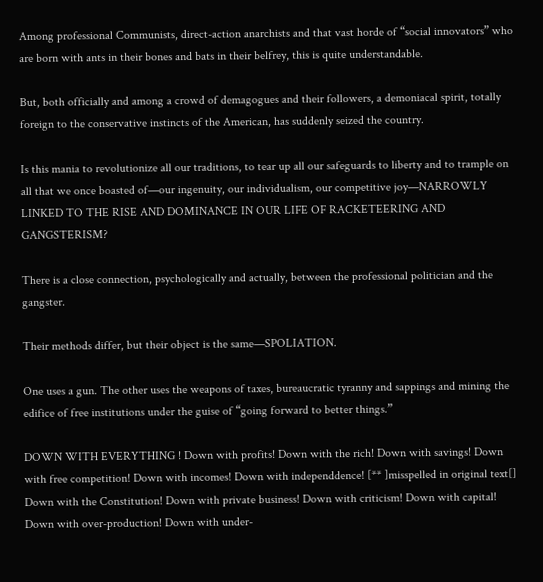Among professional Communists, direct-action anarchists and that vast horde of “social innovators” who are born with ants in their bones and bats in their belfrey, this is quite understandable.

But, both officially and among a crowd of demagogues and their followers, a demoniacal spirit, totally foreign to the conservative instincts of the American, has suddenly seized the country.

Is this mania to revolutionize all our traditions, to tear up all our safeguards to liberty and to trample on all that we once boasted of—our ingenuity, our individualism, our competitive joy—NARROWLY LINKED TO THE RISE AND DOMINANCE IN OUR LIFE OF RACKETEERING AND GANGSTERISM?

There is a close connection, psychologically and actually, between the professional politician and the gangster.

Their methods differ, but their object is the same—SPOLIATION.

One uses a gun. The other uses the weapons of taxes, bureaucratic tyranny and sappings and mining the edifice of free institutions under the guise of “going forward to better things.”

DOWN WITH EVERYTHING ! Down with profits! Down with the rich! Down with savings! Down with free competition! Down with incomes! Down with independdence! [** ]misspelled in original text[] Down with the Constitution! Down with private business! Down with criticism! Down with capital! Down with over-production! Down with under-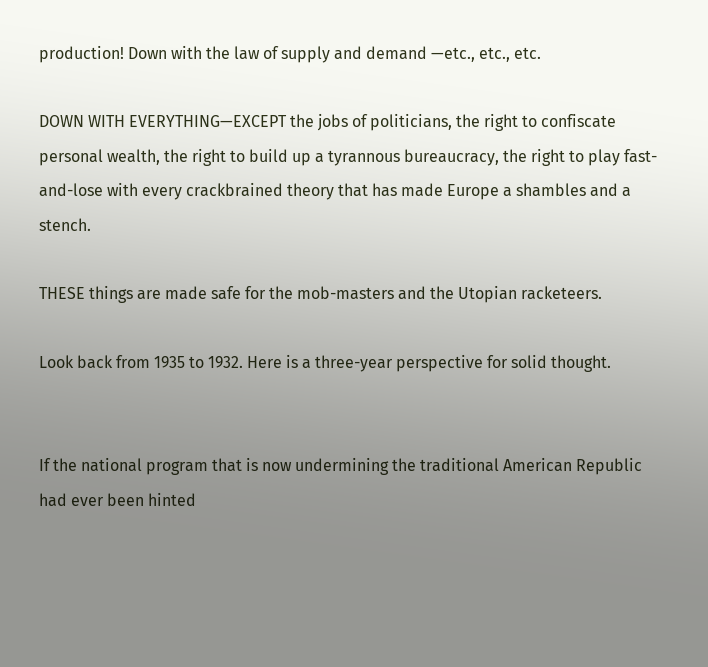production! Down with the law of supply and demand —etc., etc., etc.

DOWN WITH EVERYTHING—EXCEPT the jobs of politicians, the right to confiscate personal wealth, the right to build up a tyrannous bureaucracy, the right to play fast-and-lose with every crackbrained theory that has made Europe a shambles and a stench.

THESE things are made safe for the mob-masters and the Utopian racketeers.

Look back from 1935 to 1932. Here is a three-year perspective for solid thought.


If the national program that is now undermining the traditional American Republic had ever been hinted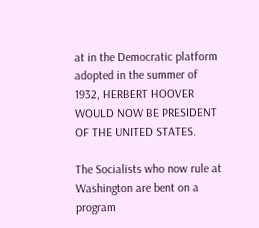at in the Democratic platform adopted in the summer of 1932, HERBERT HOOVER WOULD NOW BE PRESIDENT OF THE UNITED STATES.

The Socialists who now rule at Washington are bent on a program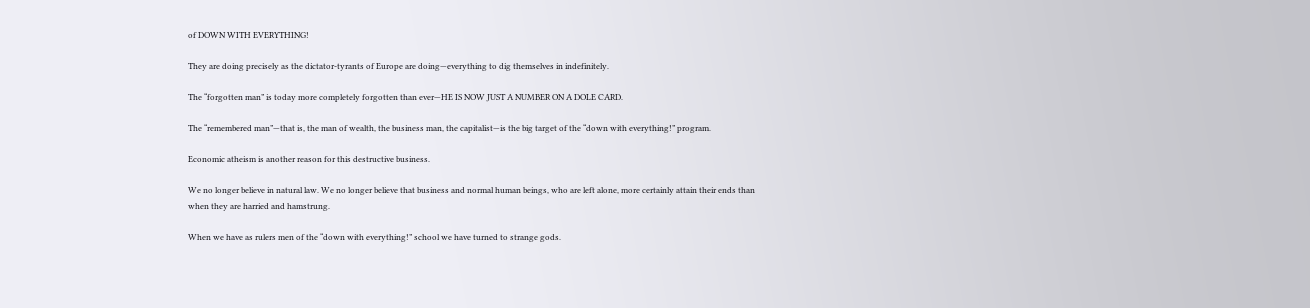of DOWN WITH EVERYTHING!

They are doing precisely as the dictator-tyrants of Europe are doing—everything to dig themselves in indefinitely.

The “forgotten man” is today more completely forgotten than ever—HE IS NOW JUST A NUMBER ON A DOLE CARD.

The “remembered man”—that is, the man of wealth, the business man, the capitalist—is the big target of the “down with everything!” program.

Economic atheism is another reason for this destructive business.

We no longer believe in natural law. We no longer believe that business and normal human beings, who are left alone, more certainly attain their ends than when they are harried and hamstrung.

When we have as rulers men of the “down with everything!” school we have turned to strange gods.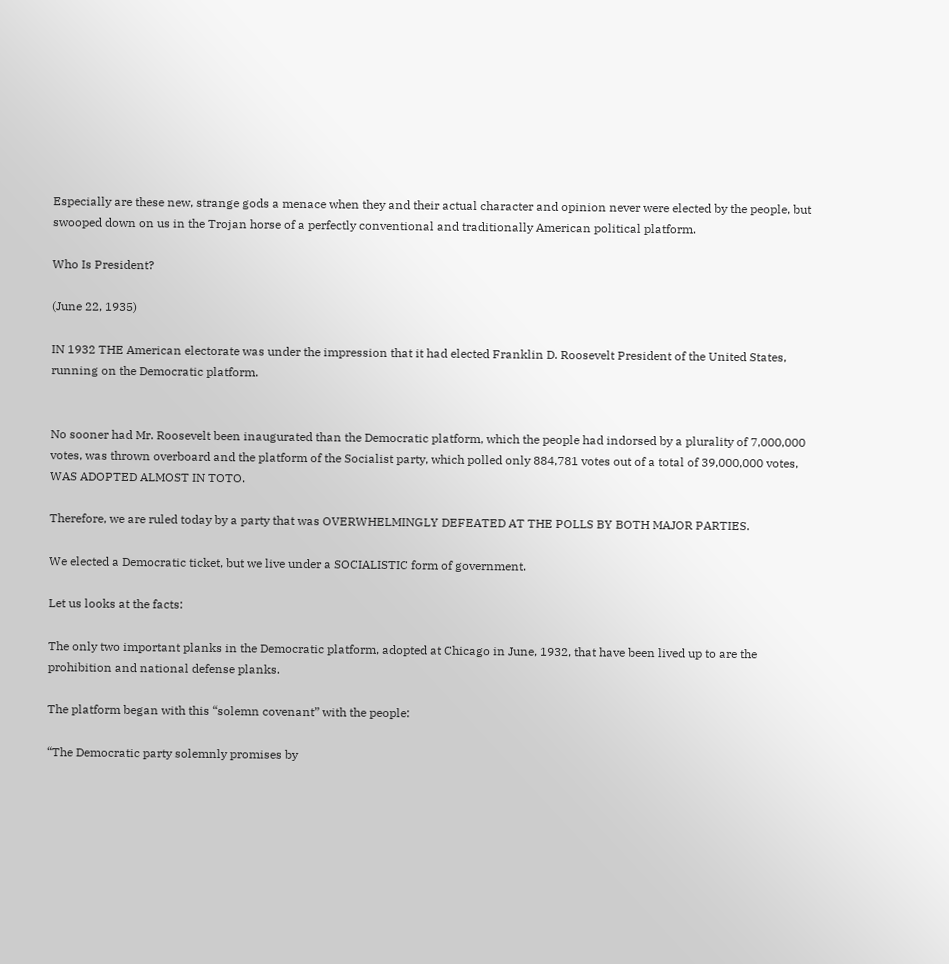Especially are these new, strange gods a menace when they and their actual character and opinion never were elected by the people, but swooped down on us in the Trojan horse of a perfectly conventional and traditionally American political platform.

Who Is President?

(June 22, 1935)

IN 1932 THE American electorate was under the impression that it had elected Franklin D. Roosevelt President of the United States, running on the Democratic platform.


No sooner had Mr. Roosevelt been inaugurated than the Democratic platform, which the people had indorsed by a plurality of 7,000,000 votes, was thrown overboard and the platform of the Socialist party, which polled only 884,781 votes out of a total of 39,000,000 votes, WAS ADOPTED ALMOST IN TOTO.

Therefore, we are ruled today by a party that was OVERWHELMINGLY DEFEATED AT THE POLLS BY BOTH MAJOR PARTIES.

We elected a Democratic ticket, but we live under a SOCIALISTIC form of government.

Let us looks at the facts:

The only two important planks in the Democratic platform, adopted at Chicago in June, 1932, that have been lived up to are the prohibition and national defense planks.

The platform began with this “solemn covenant” with the people:

“The Democratic party solemnly promises by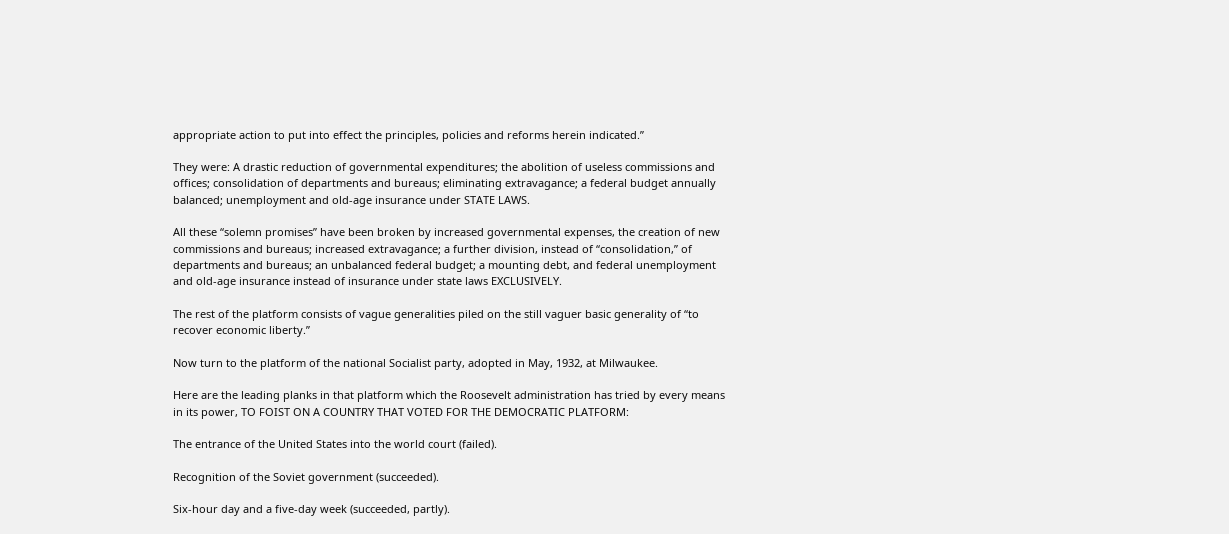appropriate action to put into effect the principles, policies and reforms herein indicated.”

They were: A drastic reduction of governmental expenditures; the abolition of useless commissions and offices; consolidation of departments and bureaus; eliminating extravagance; a federal budget annually balanced; unemployment and old-age insurance under STATE LAWS.

All these “solemn promises” have been broken by increased governmental expenses, the creation of new commissions and bureaus; increased extravagance; a further division, instead of “consolidation,” of departments and bureaus; an unbalanced federal budget; a mounting debt, and federal unemployment and old-age insurance instead of insurance under state laws EXCLUSIVELY.

The rest of the platform consists of vague generalities piled on the still vaguer basic generality of “to recover economic liberty.”

Now turn to the platform of the national Socialist party, adopted in May, 1932, at Milwaukee.

Here are the leading planks in that platform which the Roosevelt administration has tried by every means in its power, TO FOIST ON A COUNTRY THAT VOTED FOR THE DEMOCRATIC PLATFORM:

The entrance of the United States into the world court (failed).

Recognition of the Soviet government (succeeded).

Six-hour day and a five-day week (succeeded, partly).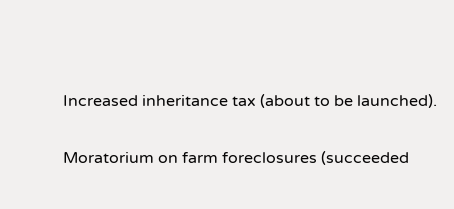Increased inheritance tax (about to be launched).

Moratorium on farm foreclosures (succeeded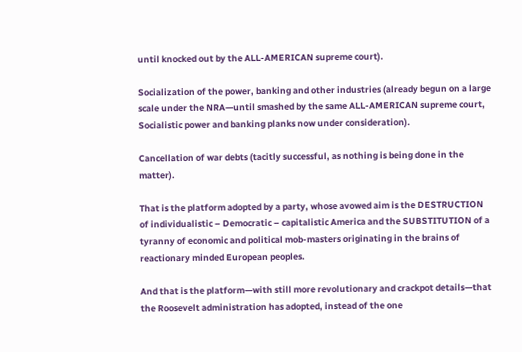until knocked out by the ALL-AMERICAN supreme court).

Socialization of the power, banking and other industries (already begun on a large scale under the NRA—until smashed by the same ALL-AMERICAN supreme court, Socialistic power and banking planks now under consideration).

Cancellation of war debts (tacitly successful, as nothing is being done in the matter).

That is the platform adopted by a party, whose avowed aim is the DESTRUCTION of individualistic – Democratic – capitalistic America and the SUBSTITUTION of a tyranny of economic and political mob-masters originating in the brains of reactionary minded European peoples.

And that is the platform—with still more revolutionary and crackpot details—that the Roosevelt administration has adopted, instead of the one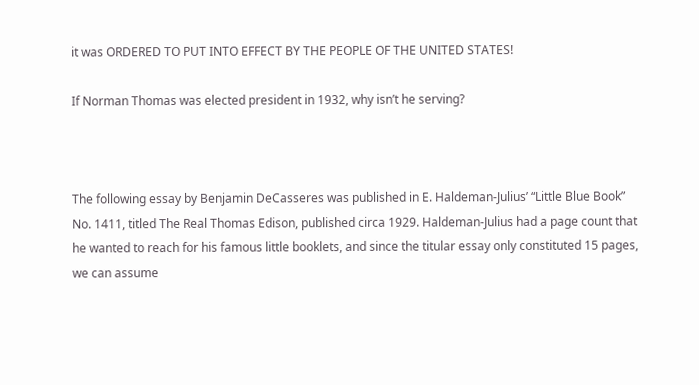it was ORDERED TO PUT INTO EFFECT BY THE PEOPLE OF THE UNITED STATES!

If Norman Thomas was elected president in 1932, why isn’t he serving?



The following essay by Benjamin DeCasseres was published in E. Haldeman-Julius’ “Little Blue Book” No. 1411, titled The Real Thomas Edison, published circa 1929. Haldeman-Julius had a page count that he wanted to reach for his famous little booklets, and since the titular essay only constituted 15 pages, we can assume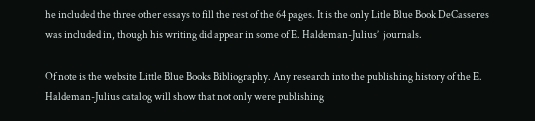he included the three other essays to fill the rest of the 64 pages. It is the only Litle Blue Book DeCasseres was included in, though his writing did appear in some of E. Haldeman-Julius’  journals.

Of note is the website Little Blue Books Bibliography. Any research into the publishing history of the E. Haldeman-Julius catalog will show that not only were publishing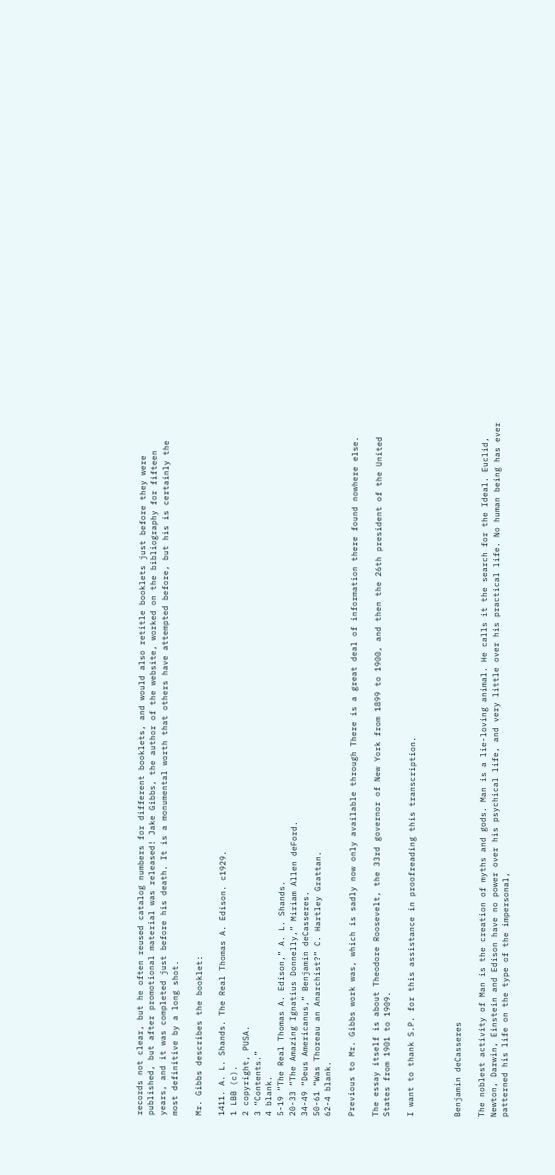records not clear, but he often reused catalog numbers for different booklets, and would also retitle booklets just before they were published, but after promotional material was released! Jake Gibbs, the author of the website, worked on the bibliography for fifteen years, and it was completed just before his death. It is a monumental worth that others have attempted before, but his is certainly the most definitive by a long shot.

Mr. Gibbs describes the booklet:

1411. A. L. Shands. The Real Thomas A. Edison. c1929.
1 LBB (c).
2 copyright, PUSA.
3 “Contents.”
4 blank.
5-19 “The Real Thomas A. Edison,” A. L. Shands.
20-33 “The Amazing Ignatius Donnelly,” Miriam Allen deFord.
34-49 “Deus Americanus,” Benjamin deCasseres.
50-61 “Was Thoreau an Anarchist?” C. Hartley Grattan.
62-4 blank.

Previous to Mr. Gibbs work was, which is sadly now only available through There is a great deal of information there found nowhere else.

The essay itself is about Theodore Roosevelt, the 33rd governor of New York from 1899 to 1900, and then the 26th president of the United States from 1901 to 1909.

I want to thank S.P. for this assistance in proofreading this transcription.



Benjamin deCasseres

The noblest activity of Man is the creation of myths and gods. Man is a lie-loving animal. He calls it the search for the Ideal. Euclid, Newton, Darwin, Einstein and Edison have no power over his psychical life, and very little over his practical life. No human being has ever patterned his life on the type of the impersonal,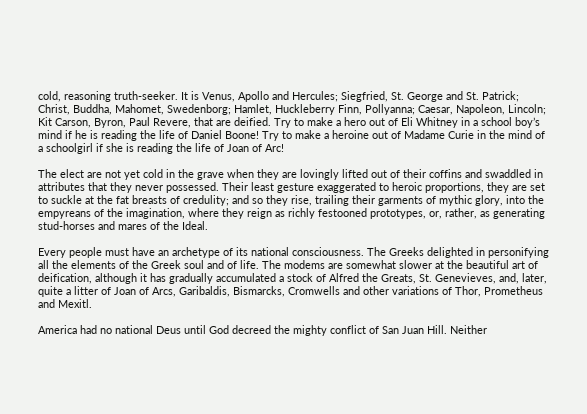cold, reasoning truth-seeker. It is Venus, Apollo and Hercules; Siegfried, St. George and St. Patrick; Christ, Buddha, Mahomet, Swedenborg; Hamlet, Huckleberry Finn, Pollyanna; Caesar, Napoleon, Lincoln; Kit Carson, Byron, Paul Revere, that are deified. Try to make a hero out of Eli Whitney in a school boy’s mind if he is reading the life of Daniel Boone! Try to make a heroine out of Madame Curie in the mind of a schoolgirl if she is reading the life of Joan of Arc!

The elect are not yet cold in the grave when they are lovingly lifted out of their coffins and swaddled in attributes that they never possessed. Their least gesture exaggerated to heroic proportions, they are set to suckle at the fat breasts of credulity; and so they rise, trailing their garments of mythic glory, into the empyreans of the imagination, where they reign as richly festooned prototypes, or, rather, as generating stud-horses and mares of the Ideal.

Every people must have an archetype of its national consciousness. The Greeks delighted in personifying all the elements of the Greek soul and of life. The modems are somewhat slower at the beautiful art of deification, although it has gradually accumulated a stock of Alfred the Greats, St. Genevieves, and, later, quite a litter of Joan of Arcs, Garibaldis, Bismarcks, Cromwells and other variations of Thor, Prometheus and Mexitl.

America had no national Deus until God decreed the mighty conflict of San Juan Hill. Neither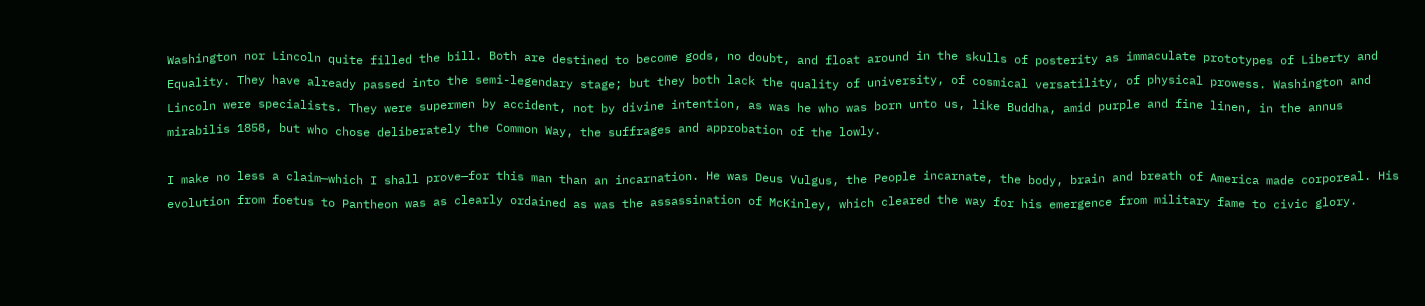Washington nor Lincoln quite filled the bill. Both are destined to become gods, no doubt, and float around in the skulls of posterity as immaculate prototypes of Liberty and Equality. They have already passed into the semi-legendary stage; but they both lack the quality of university, of cosmical versatility, of physical prowess. Washington and Lincoln were specialists. They were supermen by accident, not by divine intention, as was he who was born unto us, like Buddha, amid purple and fine linen, in the annus mirabilis 1858, but who chose deliberately the Common Way, the suffrages and approbation of the lowly.

I make no less a claim—which I shall prove—for this man than an incarnation. He was Deus Vulgus, the People incarnate, the body, brain and breath of America made corporeal. His evolution from foetus to Pantheon was as clearly ordained as was the assassination of McKinley, which cleared the way for his emergence from military fame to civic glory.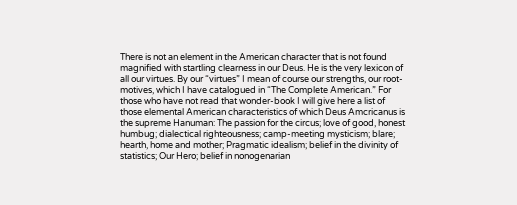There is not an element in the American character that is not found magnified with startling clearness in our Deus. He is the very lexicon of all our virtues. By our “virtues” I mean of course our strengths, our root-motives, which I have catalogued in “The Complete American.” For those who have not read that wonder-book I will give here a list of those elemental American characteristics of which Deus Amcricanus is the supreme Hanuman: The passion for the circus; love of good, honest humbug; dialectical righteousness; camp-meeting mysticism; blare; hearth, home and mother; Pragmatic idealism; belief in the divinity of statistics; Our Hero; belief in nonogenarian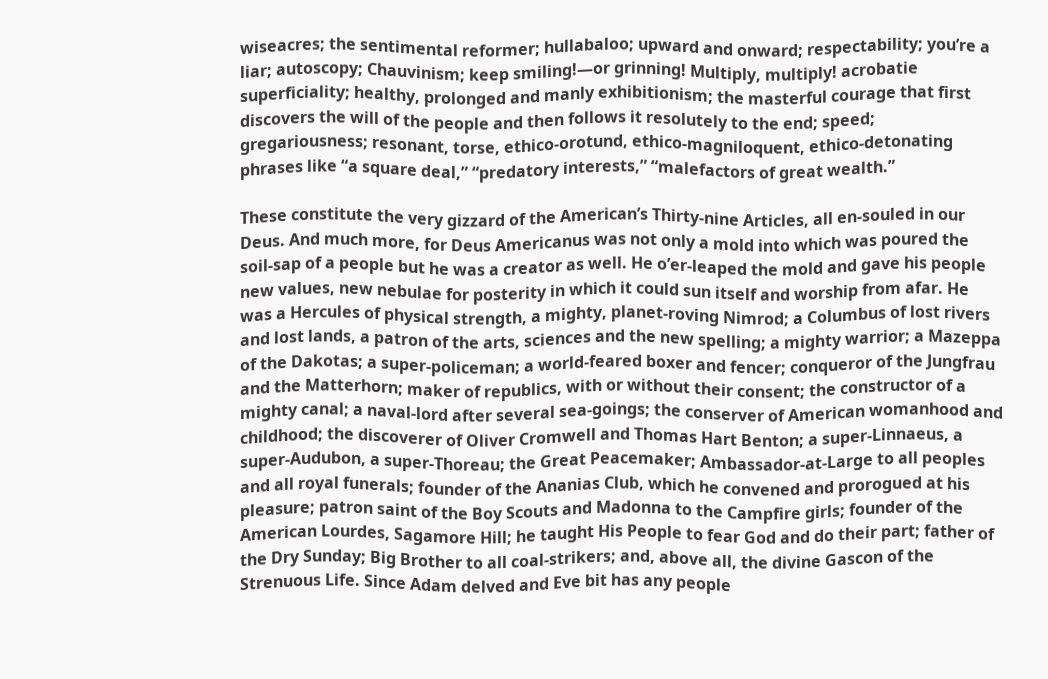wiseacres; the sentimental reformer; hullabaloo; upward and onward; respectability; you’re a liar; autoscopy; Chauvinism; keep smiling!—or grinning! Multiply, multiply! acrobatie superficiality; healthy, prolonged and manly exhibitionism; the masterful courage that first discovers the will of the people and then follows it resolutely to the end; speed; gregariousness; resonant, torse, ethico-orotund, ethico-magniloquent, ethico-detonating phrases like “a square deal,” “predatory interests,” “malefactors of great wealth.”

These constitute the very gizzard of the American’s Thirty-nine Articles, all en-souled in our Deus. And much more, for Deus Americanus was not only a mold into which was poured the soil-sap of a people but he was a creator as well. He o’er-leaped the mold and gave his people new values, new nebulae for posterity in which it could sun itself and worship from afar. He was a Hercules of physical strength, a mighty, planet-roving Nimrod; a Columbus of lost rivers and lost lands, a patron of the arts, sciences and the new spelling; a mighty warrior; a Mazeppa of the Dakotas; a super-policeman; a world-feared boxer and fencer; conqueror of the Jungfrau and the Matterhorn; maker of republics, with or without their consent; the constructor of a mighty canal; a naval-lord after several sea-goings; the conserver of American womanhood and childhood; the discoverer of Oliver Cromwell and Thomas Hart Benton; a super-Linnaeus, a super-Audubon, a super-Thoreau; the Great Peacemaker; Ambassador-at-Large to all peoples and all royal funerals; founder of the Ananias Club, which he convened and prorogued at his pleasure; patron saint of the Boy Scouts and Madonna to the Campfire girls; founder of the American Lourdes, Sagamore Hill; he taught His People to fear God and do their part; father of the Dry Sunday; Big Brother to all coal-strikers; and, above all, the divine Gascon of the Strenuous Life. Since Adam delved and Eve bit has any people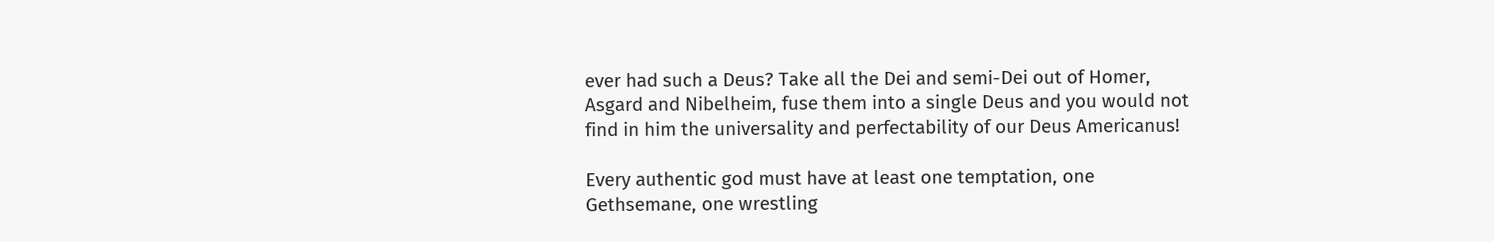ever had such a Deus? Take all the Dei and semi-Dei out of Homer, Asgard and Nibelheim, fuse them into a single Deus and you would not find in him the universality and perfectability of our Deus Americanus!

Every authentic god must have at least one temptation, one Gethsemane, one wrestling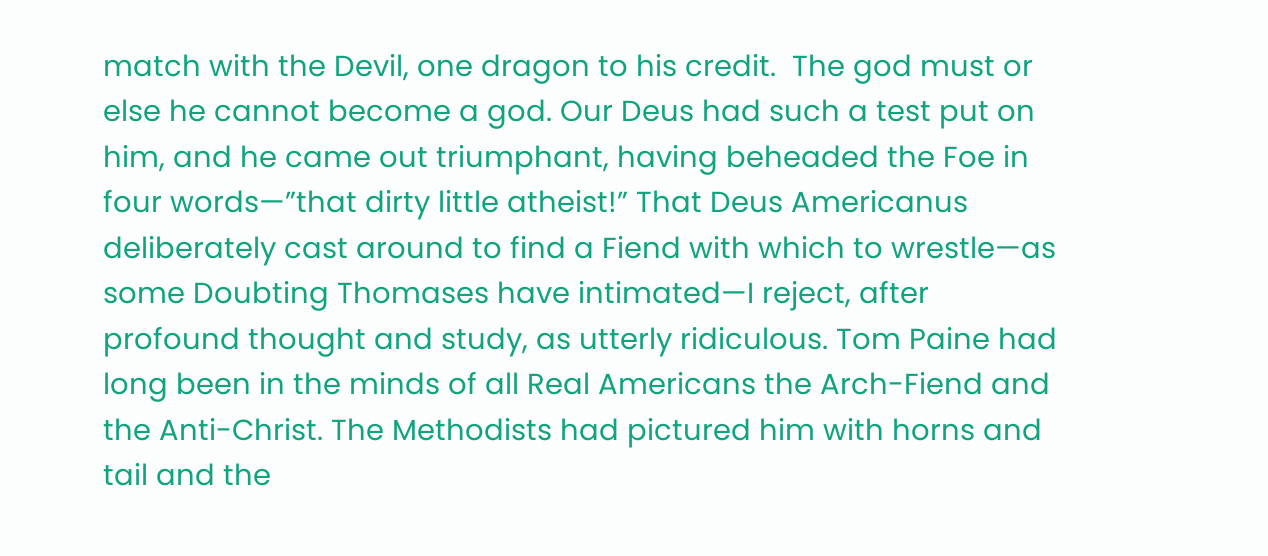match with the Devil, one dragon to his credit.  The god must or else he cannot become a god. Our Deus had such a test put on him, and he came out triumphant, having beheaded the Foe in four words—”that dirty little atheist!” That Deus Americanus deliberately cast around to find a Fiend with which to wrestle—as some Doubting Thomases have intimated—I reject, after profound thought and study, as utterly ridiculous. Tom Paine had long been in the minds of all Real Americans the Arch-Fiend and the Anti-Christ. The Methodists had pictured him with horns and tail and the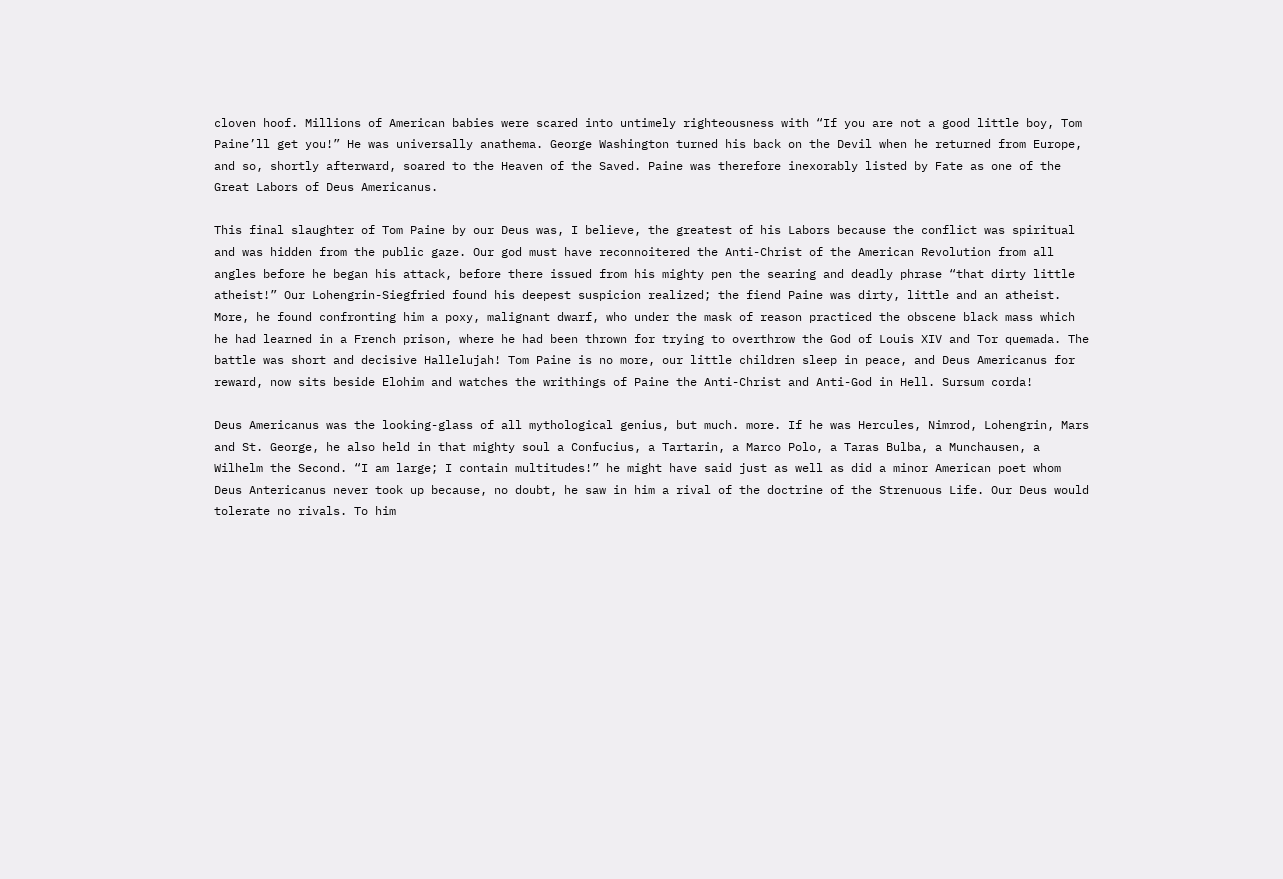cloven hoof. Millions of American babies were scared into untimely righteousness with “If you are not a good little boy, Tom Paine’ll get you!” He was universally anathema. George Washington turned his back on the Devil when he returned from Europe, and so, shortly afterward, soared to the Heaven of the Saved. Paine was therefore inexorably listed by Fate as one of the Great Labors of Deus Americanus.

This final slaughter of Tom Paine by our Deus was, I believe, the greatest of his Labors because the conflict was spiritual and was hidden from the public gaze. Our god must have reconnoitered the Anti-Christ of the American Revolution from all angles before he began his attack, before there issued from his mighty pen the searing and deadly phrase “that dirty little atheist!” Our Lohengrin-Siegfried found his deepest suspicion realized; the fiend Paine was dirty, little and an atheist. More, he found confronting him a poxy, malignant dwarf, who under the mask of reason practiced the obscene black mass which he had learned in a French prison, where he had been thrown for trying to overthrow the God of Louis XIV and Tor quemada. The battle was short and decisive Hallelujah! Tom Paine is no more, our little children sleep in peace, and Deus Americanus for reward, now sits beside Elohim and watches the writhings of Paine the Anti-Christ and Anti-God in Hell. Sursum corda!

Deus Americanus was the looking-glass of all mythological genius, but much. more. If he was Hercules, Nimrod, Lohengrin, Mars and St. George, he also held in that mighty soul a Confucius, a Tartarin, a Marco Polo, a Taras Bulba, a Munchausen, a Wilhelm the Second. “I am large; I contain multitudes!” he might have said just as well as did a minor American poet whom Deus Antericanus never took up because, no doubt, he saw in him a rival of the doctrine of the Strenuous Life. Our Deus would tolerate no rivals. To him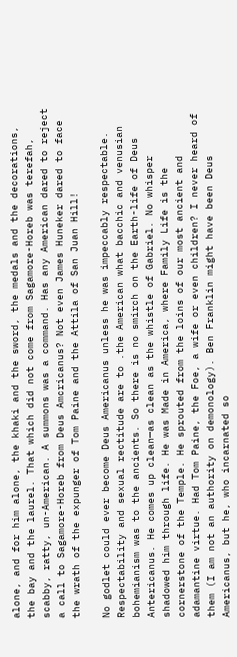alone, and for him alone, the khaki and the sword, the medals and the decorations, the bay and the laurel. That which did not come from Sagamore-Horeb was terefah, scabby, ratty, un-American. A summons was a command. Has any American dared to reject a call to Sagamore-Horeb from Deus Amcricanus? Not even James Huneker dared to face the wrath of the expunger of Tom Paine and the Attila of San Juan Hill!

No godlet could ever become Deus Americanus unless he was impeccably respectable. Respectability and sexual rectitude are to .the American what bacchic and venusian bohemianism was to the ancients. So there is no smirch on the Earth-life of Deus Antericanus. He comes up clean—as clean as the whistle of Gabriel. No whisper shadowed him through life. He was Made in America, where Family Life is the cornerstone of the Temple. He sprouted from the loins of our most ancient and adamantine virtue. Had Tom Paine, the Foe, a wife or even children? I never heard of them (I am not an authority on demonology). Ben Franklin might have been Deus Americanus, but he, who incarnated so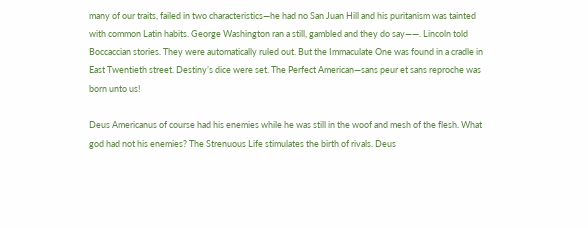many of our traits, failed in two characteristics—he had no San Juan Hill and his puritanism was tainted with common Latin habits. George Washington ran a still, gambled and they do say——. Lincoln told Boccaccian stories. They were automatically ruled out. But the Immaculate One was found in a cradle in East Twentieth street. Destiny’s dice were set. The Perfect American—sans peur et sans reproche was born unto us!

Deus Americanus of course had his enemies while he was still in the woof and mesh of the flesh. What god had not his enemies? The Strenuous Life stimulates the birth of rivals. Deus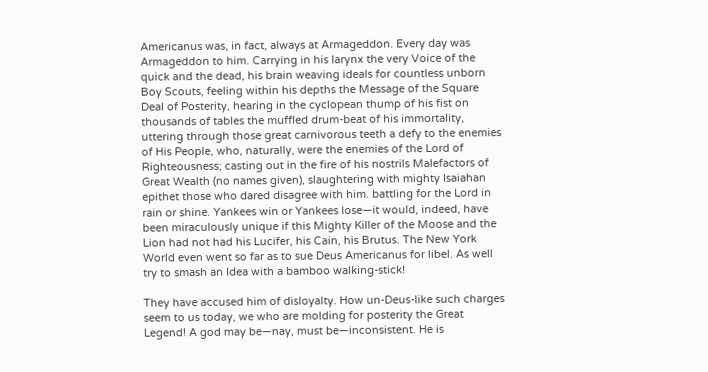Americanus was, in fact, always at Armageddon. Every day was Armageddon to him. Carrying in his larynx the very Voice of the quick and the dead, his brain weaving ideals for countless unborn Boy Scouts, feeling within his depths the Message of the Square Deal of Posterity, hearing in the cyclopean thump of his fist on thousands of tables the muffled drum-beat of his immortality, uttering through those great carnivorous teeth a defy to the enemies of His People, who, naturally, were the enemies of the Lord of Righteousness; casting out in the fire of his nostrils Malefactors of Great Wealth (no names given), slaughtering with mighty Isaiahan epithet those who dared disagree with him. battling for the Lord in rain or shine. Yankees win or Yankees lose—it would, indeed, have been miraculously unique if this Mighty Killer of the Moose and the Lion had not had his Lucifer, his Cain, his Brutus. The New York World even went so far as to sue Deus Americanus for libel. As well try to smash an Idea with a bamboo walking-stick!

They have accused him of disloyalty. How un-Deus-like such charges seem to us today, we who are molding for posterity the Great Legend! A god may be—nay, must be—inconsistent. He is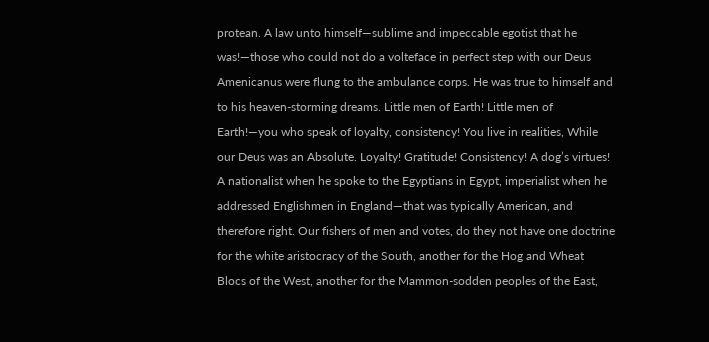protean. A law unto himself—sublime and impeccable egotist that he was!—those who could not do a volteface in perfect step with our Deus Amenicanus were flung to the ambulance corps. He was true to himself and to his heaven-storming dreams. Little men of Earth! Little men of Earth!—you who speak of loyalty, consistency! You live in realities, While our Deus was an Absolute. Loyalty! Gratitude! Consistency! A dog’s virtues! A nationalist when he spoke to the Egyptians in Egypt, imperialist when he addressed Englishmen in England—that was typically American, and therefore right. Our fishers of men and votes, do they not have one doctrine for the white aristocracy of the South, another for the Hog and Wheat Blocs of the West, another for the Mammon-sodden peoples of the East,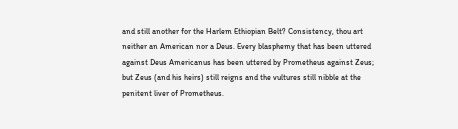and still another for the Harlem Ethiopian Belt? Consistency, thou art neither an American nor a Deus. Every blasphemy that has been uttered against Deus Americanus has been uttered by Prometheus against Zeus; but Zeus (and his heirs) still reigns and the vultures still nibble at the penitent liver of Prometheus.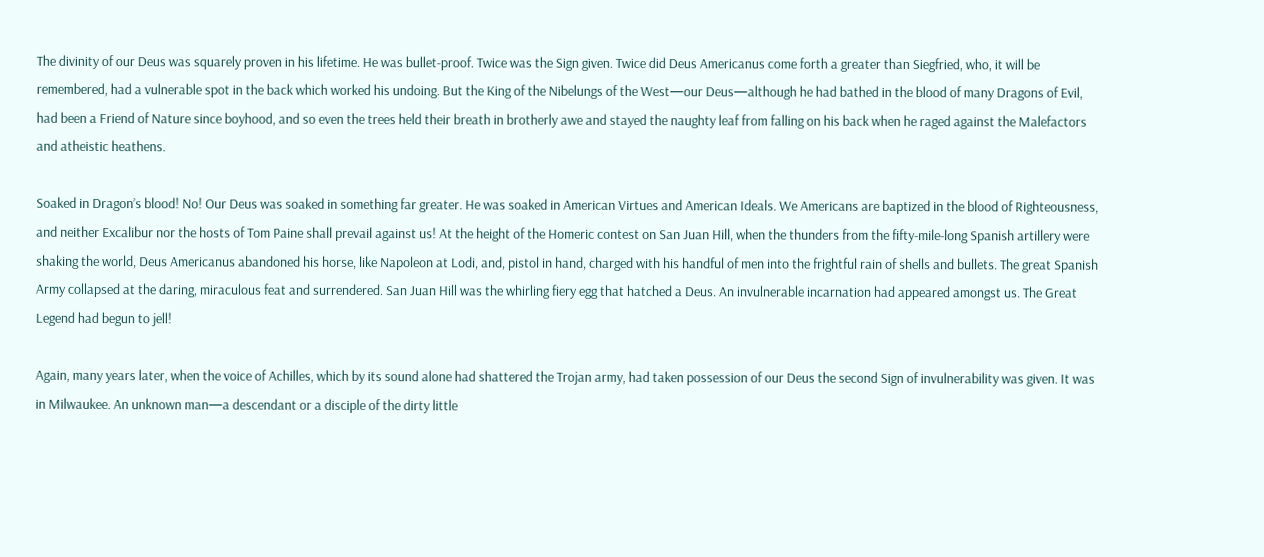The divinity of our Deus was squarely proven in his lifetime. He was bullet-proof. Twice was the Sign given. Twice did Deus Americanus come forth a greater than Siegfried, who, it will be remembered, had a vulnerable spot in the back which worked his undoing. But the King of the Nibelungs of the West—our Deus—although he had bathed in the blood of many Dragons of Evil, had been a Friend of Nature since boyhood, and so even the trees held their breath in brotherly awe and stayed the naughty leaf from falling on his back when he raged against the Malefactors and atheistic heathens.

Soaked in Dragon’s blood! No! Our Deus was soaked in something far greater. He was soaked in American Virtues and American Ideals. We Americans are baptized in the blood of Righteousness, and neither Excalibur nor the hosts of Tom Paine shall prevail against us! At the height of the Homeric contest on San Juan Hill, when the thunders from the fifty-mile-long Spanish artillery were shaking the world, Deus Americanus abandoned his horse, like Napoleon at Lodi, and, pistol in hand, charged with his handful of men into the frightful rain of shells and bullets. The great Spanish Army collapsed at the daring, miraculous feat and surrendered. San Juan Hill was the whirling fiery egg that hatched a Deus. An invulnerable incarnation had appeared amongst us. The Great Legend had begun to jell!

Again, many years later, when the voice of Achilles, which by its sound alone had shattered the Trojan army, had taken possession of our Deus the second Sign of invulnerability was given. It was in Milwaukee. An unknown man—a descendant or a disciple of the dirty little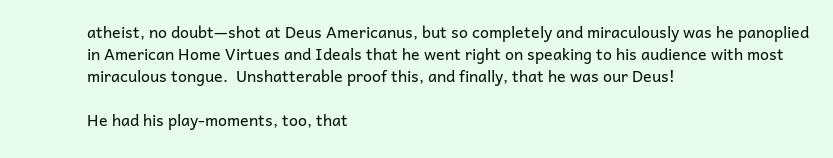atheist, no doubt—shot at Deus Americanus, but so completely and miraculously was he panoplied in American Home Virtues and Ideals that he went right on speaking to his audience with most miraculous tongue.  Unshatterable proof this, and finally, that he was our Deus!

He had his play-moments, too, that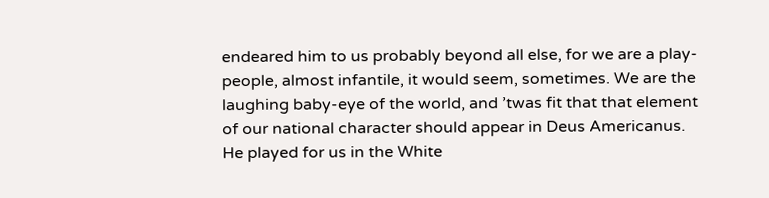endeared him to us probably beyond all else, for we are a play-people, almost infantile, it would seem, sometimes. We are the laughing baby-eye of the world, and ’twas fit that that element of our national character should appear in Deus Americanus. He played for us in the White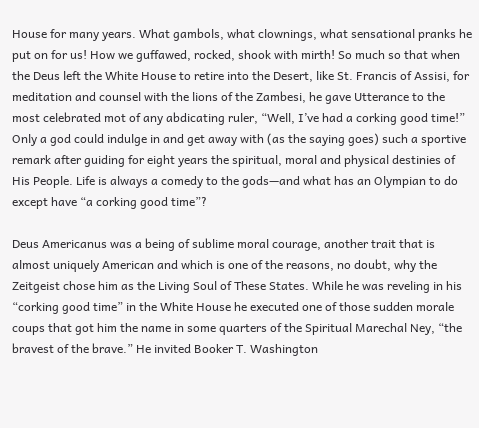House for many years. What gambols, what clownings, what sensational pranks he put on for us! How we guffawed, rocked, shook with mirth! So much so that when the Deus left the White House to retire into the Desert, like St. Francis of Assisi, for meditation and counsel with the lions of the Zambesi, he gave Utterance to the most celebrated mot of any abdicating ruler, “Well, I’ve had a corking good time!” Only a god could indulge in and get away with (as the saying goes) such a sportive remark after guiding for eight years the spiritual, moral and physical destinies of His People. Life is always a comedy to the gods—and what has an Olympian to do except have “a corking good time”?

Deus Americanus was a being of sublime moral courage, another trait that is almost uniquely American and which is one of the reasons, no doubt, why the Zeitgeist chose him as the Living Soul of These States. While he was reveling in his “corking good time” in the White House he executed one of those sudden morale coups that got him the name in some quarters of the Spiritual Marechal Ney, “the bravest of the brave.” He invited Booker T. Washington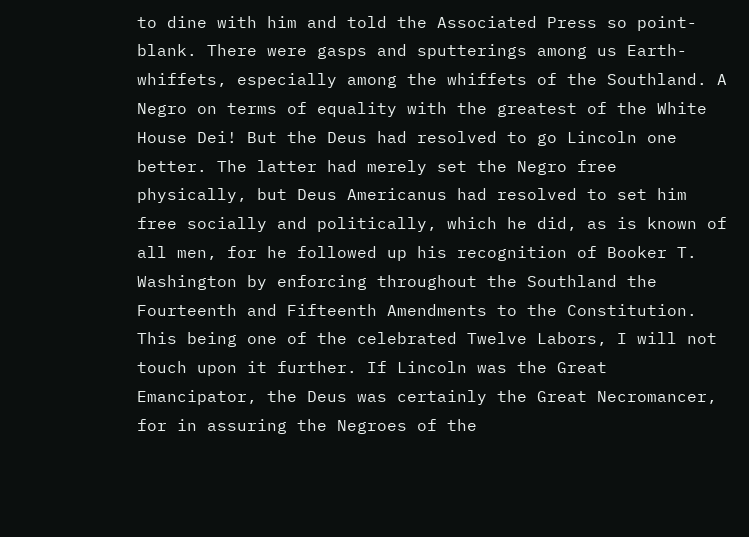to dine with him and told the Associated Press so point-blank. There were gasps and sputterings among us Earth-whiffets, especially among the whiffets of the Southland. A Negro on terms of equality with the greatest of the White House Dei! But the Deus had resolved to go Lincoln one better. The latter had merely set the Negro free physically, but Deus Americanus had resolved to set him free socially and politically, which he did, as is known of all men, for he followed up his recognition of Booker T. Washington by enforcing throughout the Southland the Fourteenth and Fifteenth Amendments to the Constitution. This being one of the celebrated Twelve Labors, I will not touch upon it further. If Lincoln was the Great Emancipator, the Deus was certainly the Great Necromancer, for in assuring the Negroes of the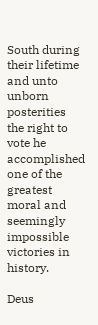South during their lifetime and unto unborn posterities the right to vote he accomplished one of the greatest moral and seemingly impossible victories in history.

Deus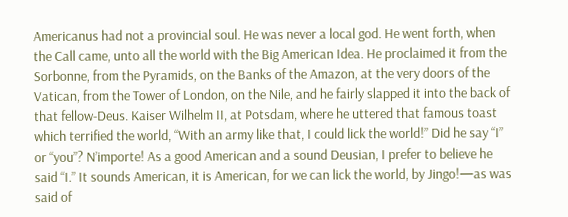Americanus had not a provincial soul. He was never a local god. He went forth, when the Call came, unto all the world with the Big American Idea. He proclaimed it from the Sorbonne, from the Pyramids, on the Banks of the Amazon, at the very doors of the Vatican, from the Tower of London, on the Nile, and he fairly slapped it into the back of that fellow-Deus. Kaiser Wilhelm II, at Potsdam, where he uttered that famous toast which terrified the world, “With an army like that, I could lick the world!” Did he say “I” or “you”? N’importe! As a good American and a sound Deusian, I prefer to believe he said “I.” It sounds American, it is American, for we can lick the world, by Jingo!—as was said of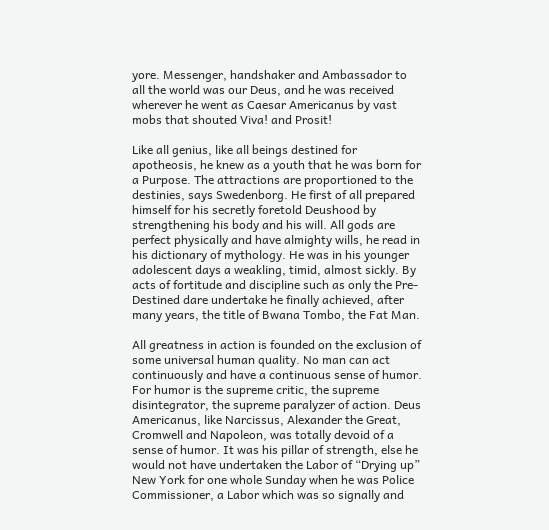yore. Messenger, handshaker and Ambassador to all the world was our Deus, and he was received wherever he went as Caesar Americanus by vast mobs that shouted Viva! and Prosit!

Like all genius, like all beings destined for apotheosis, he knew as a youth that he was born for a Purpose. The attractions are proportioned to the destinies, says Swedenborg. He first of all prepared himself for his secretly foretold Deushood by strengthening his body and his will. All gods are perfect physically and have almighty wills, he read in his dictionary of mythology. He was in his younger adolescent days a weakling, timid, almost sickly. By acts of fortitude and discipline such as only the Pre-Destined dare undertake he finally achieved, after many years, the title of Bwana Tombo, the Fat Man.

All greatness in action is founded on the exclusion of some universal human quality. No man can act continuously and have a continuous sense of humor. For humor is the supreme critic, the supreme disintegrator, the supreme paralyzer of action. Deus Americanus, like Narcissus, Alexander the Great, Cromwell and Napoleon, was totally devoid of a sense of humor. It was his pillar of strength, else he would not have undertaken the Labor of “Drying up” New York for one whole Sunday when he was Police Commissioner, a Labor which was so signally and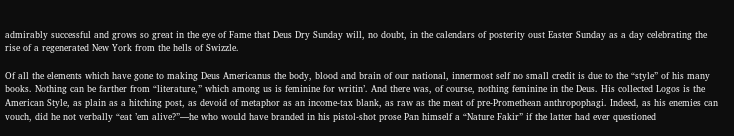admirably successful and grows so great in the eye of Fame that Deus Dry Sunday will, no doubt, in the calendars of posterity oust Easter Sunday as a day celebrating the rise of a regenerated New York from the hells of Swizzle.

Of all the elements which have gone to making Deus Americanus the body, blood and brain of our national, innermost self no small credit is due to the “style” of his many books. Nothing can be farther from “literature,” which among us is feminine for writin’. And there was, of course, nothing feminine in the Deus. His collected Logos is the American Style, as plain as a hitching post, as devoid of metaphor as an income-tax blank, as raw as the meat of pre-Promethean anthropophagi. Indeed, as his enemies can vouch, did he not verbally “eat ’em alive?”—he who would have branded in his pistol-shot prose Pan himself a “Nature Fakir” if the latter had ever questioned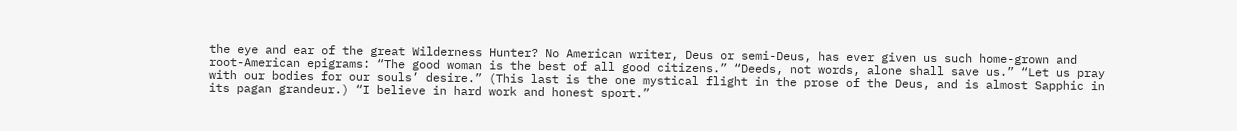the eye and ear of the great Wilderness Hunter? No American writer, Deus or semi-Deus, has ever given us such home-grown and root-American epigrams: “The good woman is the best of all good citizens.” “Deeds, not words, alone shall save us.” “Let us pray with our bodies for our souls’ desire.” (This last is the one mystical flight in the prose of the Deus, and is almost Sapphic in its pagan grandeur.) “I believe in hard work and honest sport.”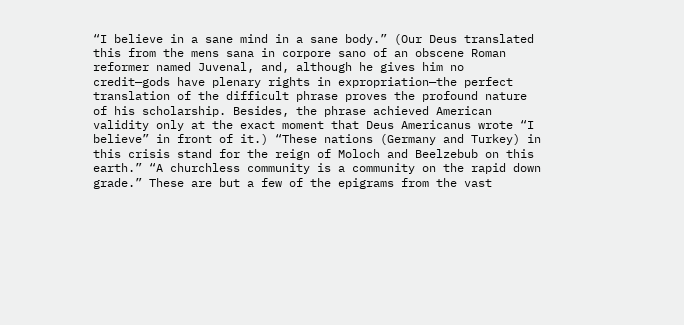“I believe in a sane mind in a sane body.” (Our Deus translated this from the mens sana in corpore sano of an obscene Roman reformer named Juvenal, and, although he gives him no credit—gods have plenary rights in expropriation—the perfect translation of the difficult phrase proves the profound nature of his scholarship. Besides, the phrase achieved American validity only at the exact moment that Deus Americanus wrote “I believe” in front of it.) “These nations (Germany and Turkey) in this crisis stand for the reign of Moloch and Beelzebub on this earth.” “A churchless community is a community on the rapid down grade.” These are but a few of the epigrams from the vast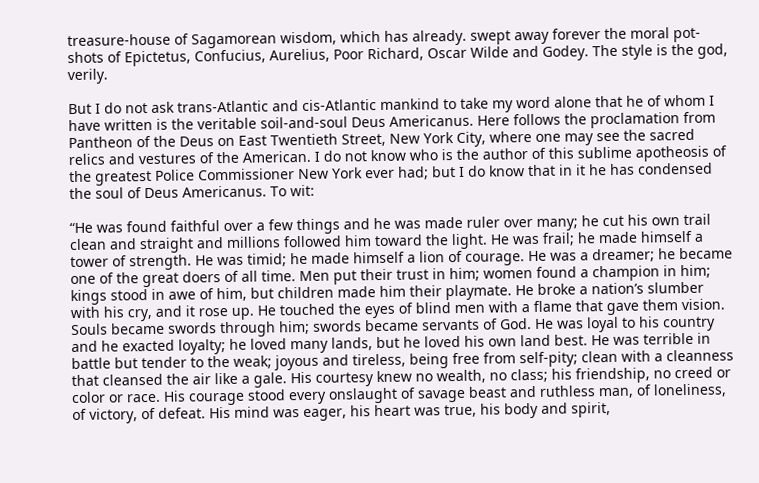treasure-house of Sagamorean wisdom, which has already. swept away forever the moral pot-shots of Epictetus, Confucius, Aurelius, Poor Richard, Oscar Wilde and Godey. The style is the god, verily.

But I do not ask trans-Atlantic and cis-Atlantic mankind to take my word alone that he of whom I have written is the veritable soil-and-soul Deus Americanus. Here follows the proclamation from Pantheon of the Deus on East Twentieth Street, New York City, where one may see the sacred relics and vestures of the American. I do not know who is the author of this sublime apotheosis of the greatest Police Commissioner New York ever had; but I do know that in it he has condensed the soul of Deus Americanus. To wit:

“He was found faithful over a few things and he was made ruler over many; he cut his own trail clean and straight and millions followed him toward the light. He was frail; he made himself a tower of strength. He was timid; he made himself a lion of courage. He was a dreamer; he became one of the great doers of all time. Men put their trust in him; women found a champion in him; kings stood in awe of him, but children made him their playmate. He broke a nation’s slumber with his cry, and it rose up. He touched the eyes of blind men with a flame that gave them vision. Souls became swords through him; swords became servants of God. He was loyal to his country and he exacted loyalty; he loved many lands, but he loved his own land best. He was terrible in battle but tender to the weak; joyous and tireless, being free from self-pity; clean with a cleanness that cleansed the air like a gale. His courtesy knew no wealth, no class; his friendship, no creed or color or race. His courage stood every onslaught of savage beast and ruthless man, of loneliness, of victory, of defeat. His mind was eager, his heart was true, his body and spirit,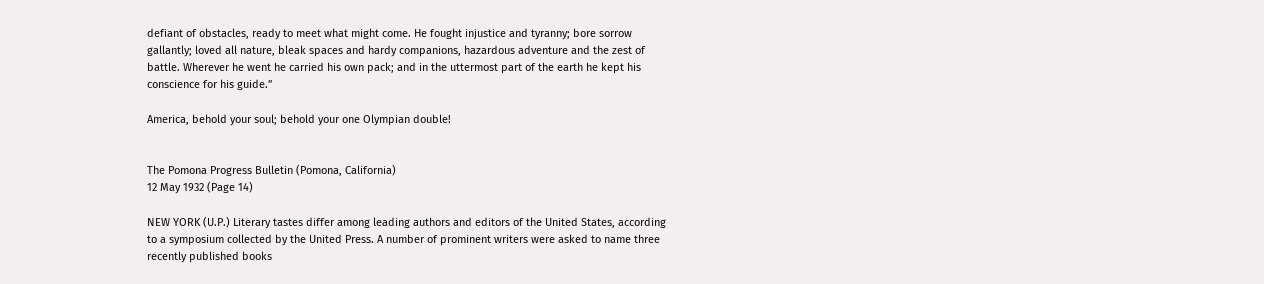defiant of obstacles, ready to meet what might come. He fought injustice and tyranny; bore sorrow gallantly; loved all nature, bleak spaces and hardy companions, hazardous adventure and the zest of battle. Wherever he went he carried his own pack; and in the uttermost part of the earth he kept his conscience for his guide.”

America, behold your soul; behold your one Olympian double!


The Pomona Progress Bulletin (Pomona, California)
12 May 1932 (Page 14)

NEW YORK (U.P.) Literary tastes differ among leading authors and editors of the United States, according to a symposium collected by the United Press. A number of prominent writers were asked to name three recently published books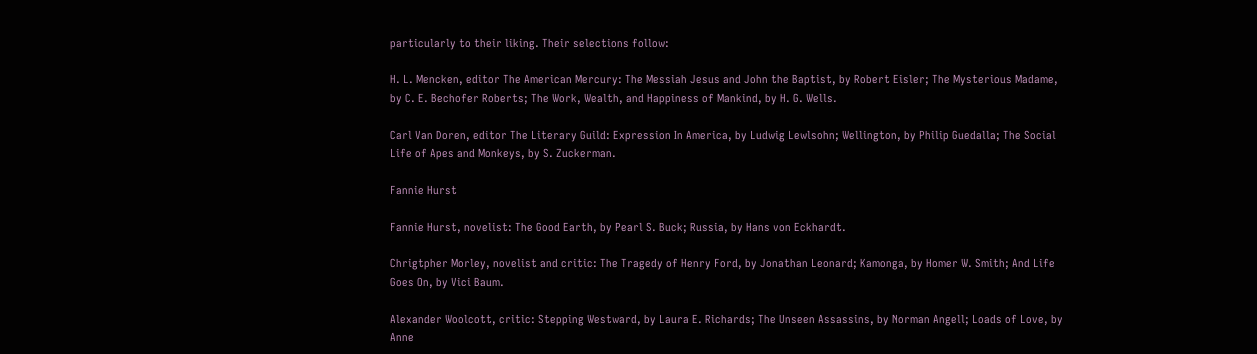particularly to their liking. Their selections follow:

H. L. Mencken, editor The American Mercury: The Messiah Jesus and John the Baptist, by Robert Eisler; The Mysterious Madame, by C. E. Bechofer Roberts; The Work, Wealth, and Happiness of Mankind, by H. G. Wells.

Carl Van Doren, editor The Literary Guild: Expression In America, by Ludwig Lewlsohn; Wellington, by Philip Guedalla; The Social Life of Apes and Monkeys, by S. Zuckerman.

Fannie Hurst

Fannie Hurst, novelist: The Good Earth, by Pearl S. Buck; Russia, by Hans von Eckhardt.

Chrigtpher Morley, novelist and critic: The Tragedy of Henry Ford, by Jonathan Leonard; Kamonga, by Homer W. Smith; And Life Goes On, by Vici Baum.

Alexander Woolcott, critic: Stepping Westward, by Laura E. Richards; The Unseen Assassins, by Norman Angell; Loads of Love, by Anne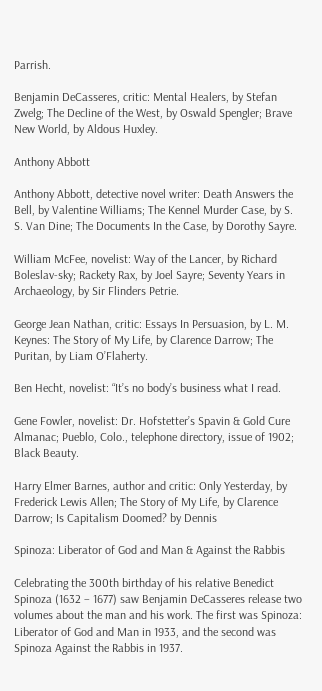Parrish.

Benjamin DeCasseres, critic: Mental Healers, by Stefan Zwelg; The Decline of the West, by Oswald Spengler; Brave New World, by Aldous Huxley.

Anthony Abbott

Anthony Abbott, detective novel writer: Death Answers the Bell, by Valentine Williams; The Kennel Murder Case, by S. S. Van Dine; The Documents In the Case, by Dorothy Sayre.

William McFee, novelist: Way of the Lancer, by Richard Boleslav-sky; Rackety Rax, by Joel Sayre; Seventy Years in Archaeology, by Sir Flinders Petrie.

George Jean Nathan, critic: Essays In Persuasion, by L. M. Keynes: The Story of My Life, by Clarence Darrow; The Puritan, by Liam O’Flaherty.

Ben Hecht, novelist: “It’s no body’s business what I read.

Gene Fowler, novelist: Dr. Hofstetter’s Spavin & Gold Cure Almanac; Pueblo, Colo., telephone directory, issue of 1902; Black Beauty.

Harry Elmer Barnes, author and critic: Only Yesterday, by Frederick Lewis Allen; The Story of My Life, by Clarence Darrow; Is Capitalism Doomed? by Dennis

Spinoza: Liberator of God and Man & Against the Rabbis

Celebrating the 300th birthday of his relative Benedict Spinoza (1632 – 1677) saw Benjamin DeCasseres release two volumes about the man and his work. The first was Spinoza: Liberator of God and Man in 1933, and the second was Spinoza Against the Rabbis in 1937.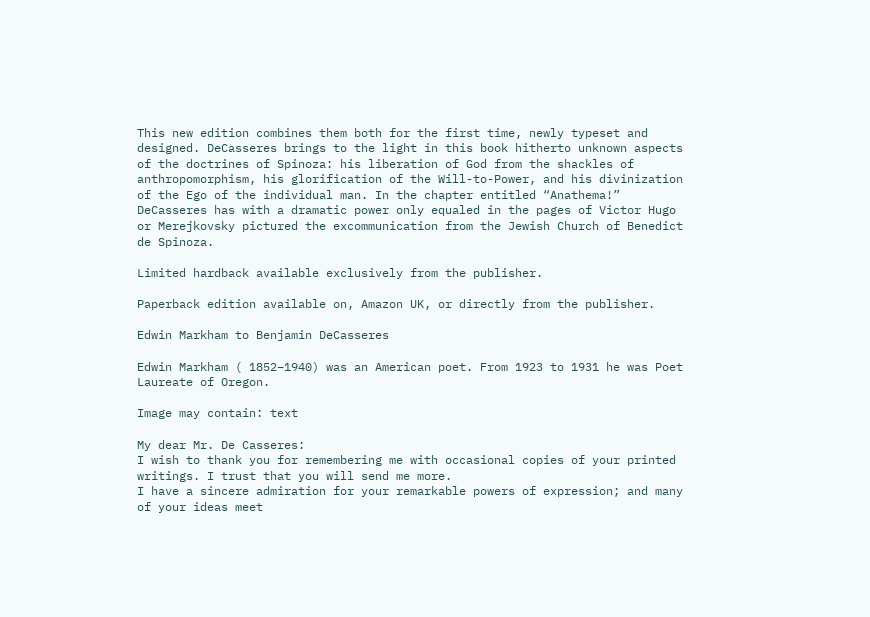This new edition combines them both for the first time, newly typeset and designed. DeCasseres brings to the light in this book hitherto unknown aspects of the doctrines of Spinoza: his liberation of God from the shackles of anthropomorphism, his glorification of the Will-to-Power, and his divinization of the Ego of the individual man. In the chapter entitled “Anathema!” DeCasseres has with a dramatic power only equaled in the pages of Victor Hugo or Merejkovsky pictured the excommunication from the Jewish Church of Benedict de Spinoza.

Limited hardback available exclusively from the publisher.

Paperback edition available on, Amazon UK, or directly from the publisher.

Edwin Markham to Benjamin DeCasseres

Edwin Markham ( 1852–1940) was an American poet. From 1923 to 1931 he was Poet Laureate of Oregon.

Image may contain: text

My dear Mr. De Casseres:
I wish to thank you for remembering me with occasional copies of your printed writings. I trust that you will send me more.
I have a sincere admiration for your remarkable powers of expression; and many of your ideas meet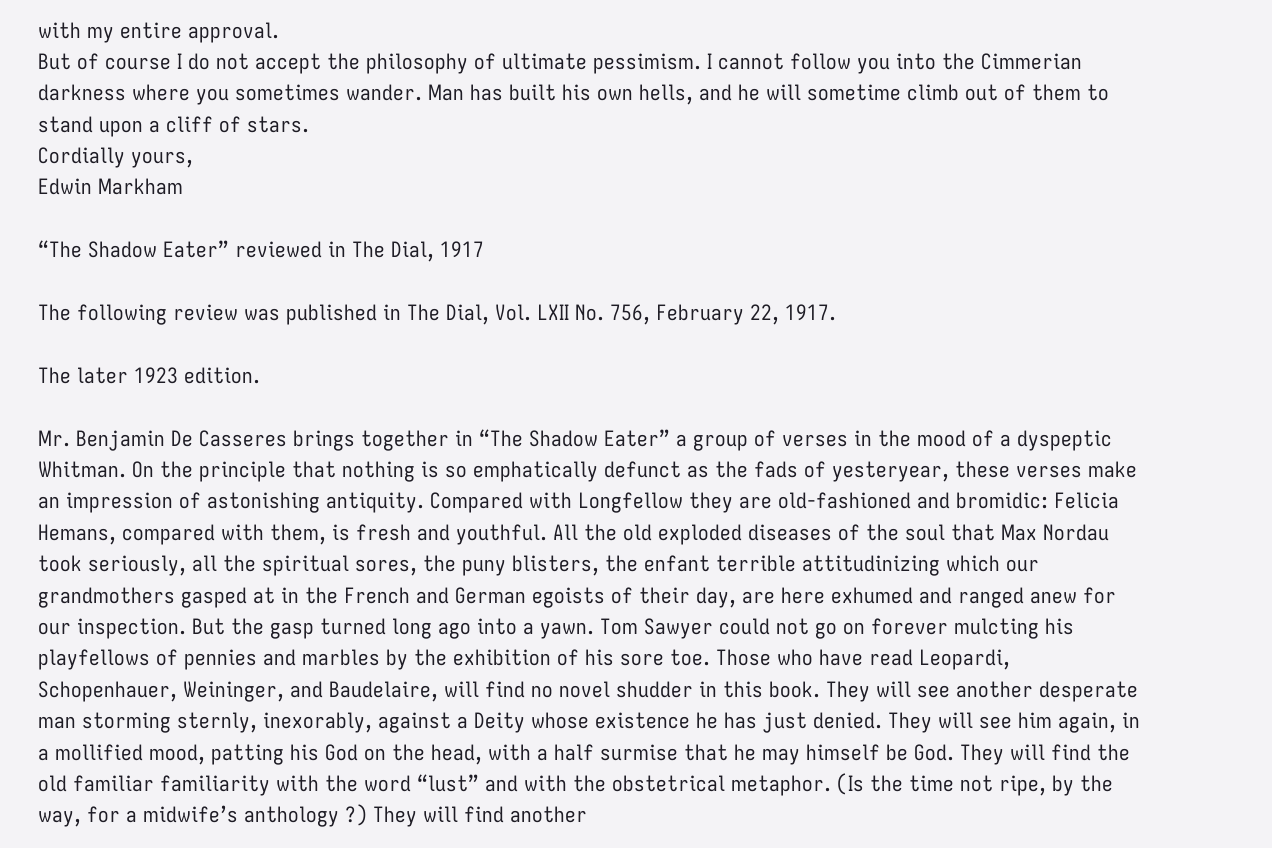with my entire approval.
But of course I do not accept the philosophy of ultimate pessimism. I cannot follow you into the Cimmerian darkness where you sometimes wander. Man has built his own hells, and he will sometime climb out of them to stand upon a cliff of stars.
Cordially yours,
Edwin Markham

“The Shadow Eater” reviewed in The Dial, 1917

The following review was published in The Dial, Vol. LXII No. 756, February 22, 1917.

The later 1923 edition.

Mr. Benjamin De Casseres brings together in “The Shadow Eater” a group of verses in the mood of a dyspeptic Whitman. On the principle that nothing is so emphatically defunct as the fads of yesteryear, these verses make an impression of astonishing antiquity. Compared with Longfellow they are old-fashioned and bromidic: Felicia Hemans, compared with them, is fresh and youthful. All the old exploded diseases of the soul that Max Nordau took seriously, all the spiritual sores, the puny blisters, the enfant terrible attitudinizing which our grandmothers gasped at in the French and German egoists of their day, are here exhumed and ranged anew for our inspection. But the gasp turned long ago into a yawn. Tom Sawyer could not go on forever mulcting his playfellows of pennies and marbles by the exhibition of his sore toe. Those who have read Leopardi, Schopenhauer, Weininger, and Baudelaire, will find no novel shudder in this book. They will see another desperate man storming sternly, inexorably, against a Deity whose existence he has just denied. They will see him again, in a mollified mood, patting his God on the head, with a half surmise that he may himself be God. They will find the old familiar familiarity with the word “lust” and with the obstetrical metaphor. (Is the time not ripe, by the way, for a midwife’s anthology ?) They will find another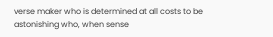verse maker who is determined at all costs to be astonishing who, when sense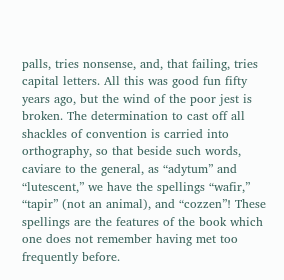palls, tries nonsense, and, that failing, tries capital letters. All this was good fun fifty years ago, but the wind of the poor jest is broken. The determination to cast off all shackles of convention is carried into orthography, so that beside such words, caviare to the general, as “adytum” and “lutescent,” we have the spellings “wafir,” “tapir” (not an animal), and “cozzen”! These spellings are the features of the book which one does not remember having met too frequently before.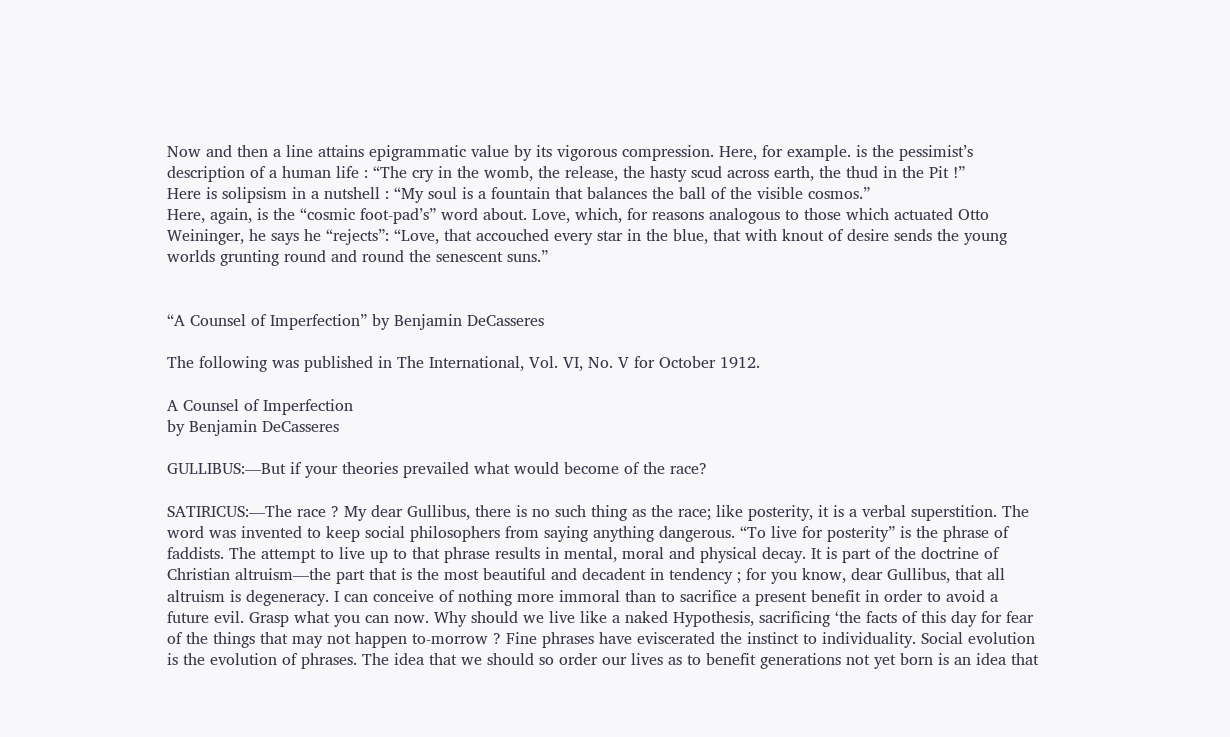Now and then a line attains epigrammatic value by its vigorous compression. Here, for example. is the pessimist’s description of a human life : “The cry in the womb, the release, the hasty scud across earth, the thud in the Pit !”
Here is solipsism in a nutshell : “My soul is a fountain that balances the ball of the visible cosmos.”
Here, again, is the “cosmic foot-pad’s” word about. Love, which, for reasons analogous to those which actuated Otto Weininger, he says he “rejects”: “Love, that accouched every star in the blue, that with knout of desire sends the young worlds grunting round and round the senescent suns.”


“A Counsel of Imperfection” by Benjamin DeCasseres

The following was published in The International, Vol. VI, No. V for October 1912.

A Counsel of Imperfection
by Benjamin DeCasseres

GULLIBUS:—But if your theories prevailed what would become of the race?

SATIRICUS:—The race ? My dear Gullibus, there is no such thing as the race; like posterity, it is a verbal superstition. The word was invented to keep social philosophers from saying anything dangerous. “To live for posterity” is the phrase of faddists. The attempt to live up to that phrase results in mental, moral and physical decay. It is part of the doctrine of Christian altruism—the part that is the most beautiful and decadent in tendency ; for you know, dear Gullibus, that all altruism is degeneracy. I can conceive of nothing more immoral than to sacrifice a present benefit in order to avoid a future evil. Grasp what you can now. Why should we live like a naked Hypothesis, sacrificing ‘the facts of this day for fear of the things that may not happen to-morrow ? Fine phrases have eviscerated the instinct to individuality. Social evolution is the evolution of phrases. The idea that we should so order our lives as to benefit generations not yet born is an idea that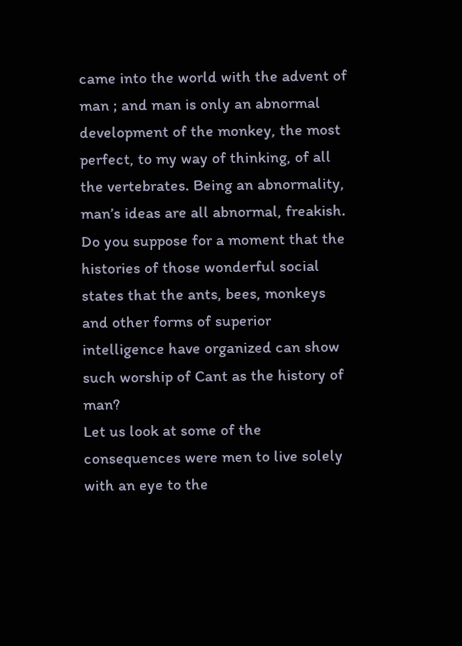came into the world with the advent of man ; and man is only an abnormal development of the monkey, the most perfect, to my way of thinking, of all the vertebrates. Being an abnormality, man’s ideas are all abnormal, freakish. Do you suppose for a moment that the histories of those wonderful social states that the ants, bees, monkeys and other forms of superior intelligence have organized can show such worship of Cant as the history of man?
Let us look at some of the consequences were men to live solely with an eye to the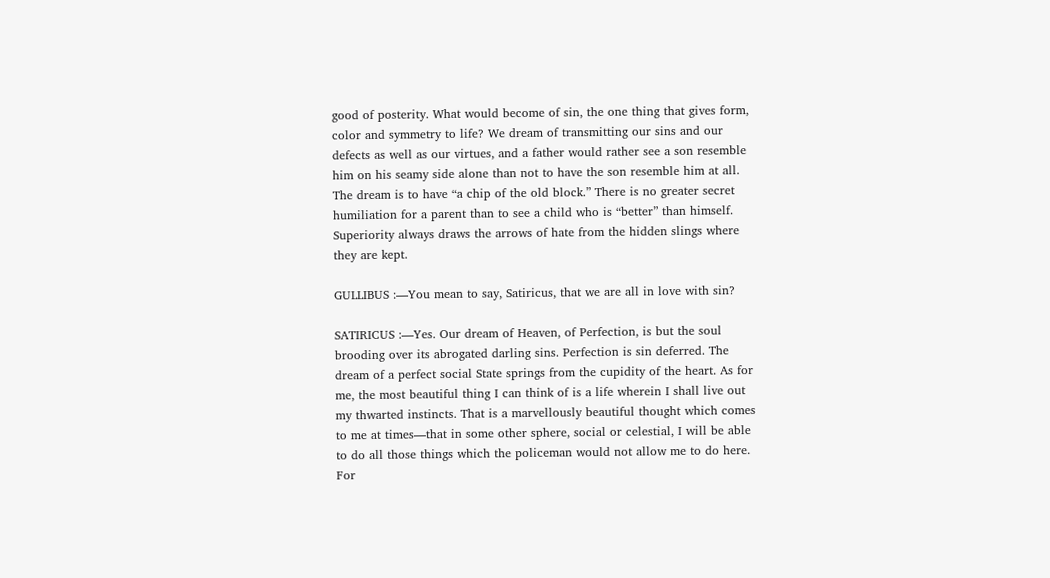good of posterity. What would become of sin, the one thing that gives form, color and symmetry to life? We dream of transmitting our sins and our defects as well as our virtues, and a father would rather see a son resemble him on his seamy side alone than not to have the son resemble him at all. The dream is to have “a chip of the old block.” There is no greater secret humiliation for a parent than to see a child who is “better” than himself. Superiority always draws the arrows of hate from the hidden slings where they are kept.

GULLIBUS :—You mean to say, Satiricus, that we are all in love with sin?

SATIRICUS :—Yes. Our dream of Heaven, of Perfection, is but the soul brooding over its abrogated darling sins. Perfection is sin deferred. The dream of a perfect social State springs from the cupidity of the heart. As for me, the most beautiful thing I can think of is a life wherein I shall live out my thwarted instincts. That is a marvellously beautiful thought which comes to me at times—that in some other sphere, social or celestial, I will be able to do all those things which the policeman would not allow me to do here. For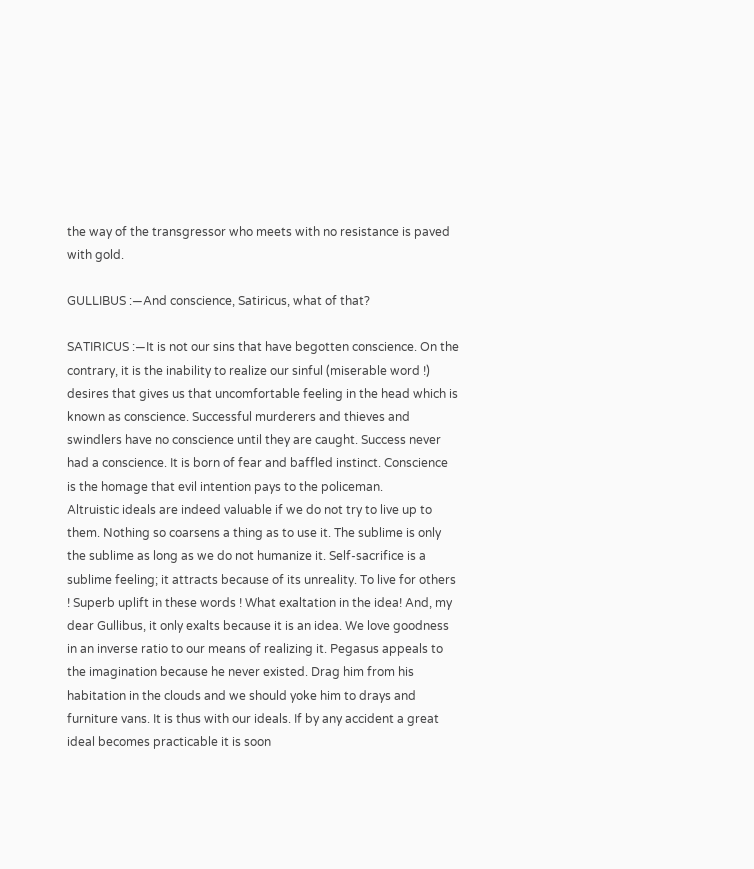the way of the transgressor who meets with no resistance is paved with gold.

GULLIBUS :—And conscience, Satiricus, what of that?

SATIRICUS :—It is not our sins that have begotten conscience. On the contrary, it is the inability to realize our sinful (miserable word !) desires that gives us that uncomfortable feeling in the head which is known as conscience. Successful murderers and thieves and swindlers have no conscience until they are caught. Success never had a conscience. It is born of fear and baffled instinct. Conscience is the homage that evil intention pays to the policeman.
Altruistic ideals are indeed valuable if we do not try to live up to them. Nothing so coarsens a thing as to use it. The sublime is only the sublime as long as we do not humanize it. Self-sacrifice is a sublime feeling; it attracts because of its unreality. To live for others ! Superb uplift in these words ! What exaltation in the idea! And, my dear Gullibus, it only exalts because it is an idea. We love goodness in an inverse ratio to our means of realizing it. Pegasus appeals to the imagination because he never existed. Drag him from his habitation in the clouds and we should yoke him to drays and furniture vans. It is thus with our ideals. If by any accident a great ideal becomes practicable it is soon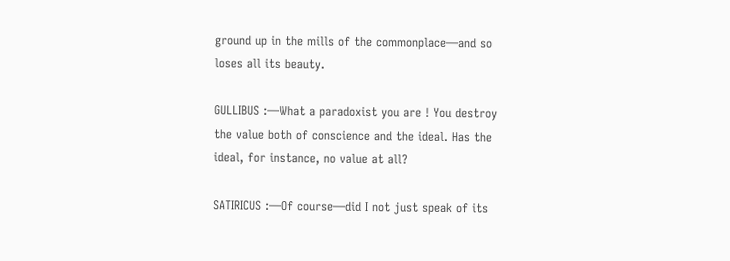ground up in the mills of the commonplace—and so loses all its beauty.

GULLIBUS :—What a paradoxist you are ! You destroy the value both of conscience and the ideal. Has the ideal, for instance, no value at all?

SATIRICUS :—Of course—did I not just speak of its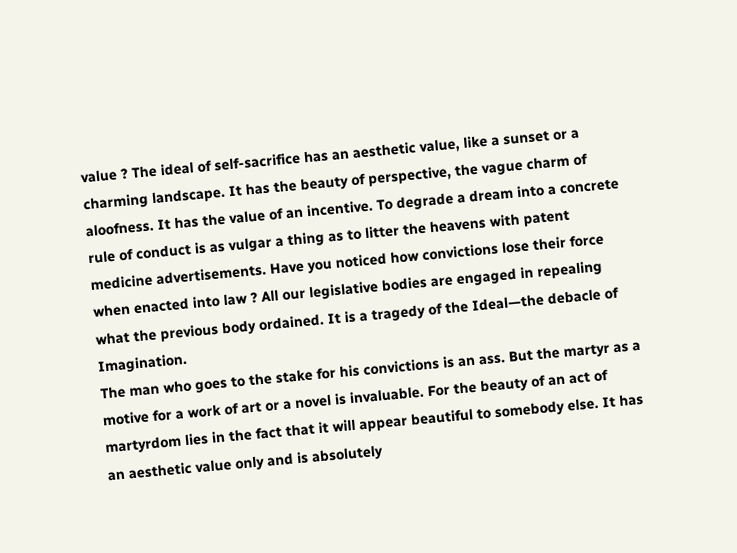value ? The ideal of self-sacrifice has an aesthetic value, like a sunset or a charming landscape. It has the beauty of perspective, the vague charm of aloofness. It has the value of an incentive. To degrade a dream into a concrete rule of conduct is as vulgar a thing as to litter the heavens with patent medicine advertisements. Have you noticed how convictions lose their force when enacted into law ? All our legislative bodies are engaged in repealing what the previous body ordained. It is a tragedy of the Ideal—the debacle of Imagination.
The man who goes to the stake for his convictions is an ass. But the martyr as a motive for a work of art or a novel is invaluable. For the beauty of an act of martyrdom lies in the fact that it will appear beautiful to somebody else. It has an aesthetic value only and is absolutely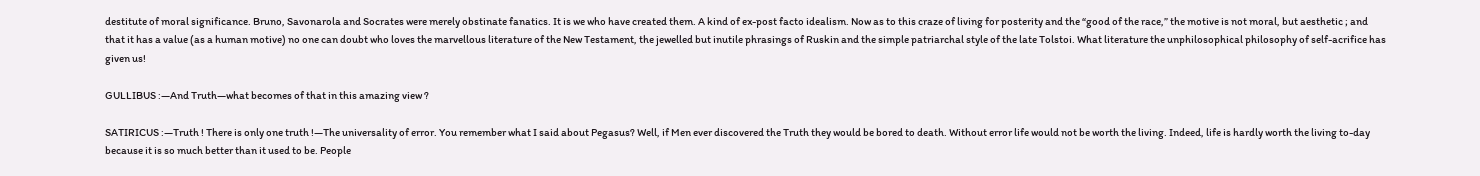destitute of moral significance. Bruno, Savonarola and Socrates were merely obstinate fanatics. It is we who have created them. A kind of ex-post facto idealism. Now as to this craze of living for posterity and the “good of the race,” the motive is not moral, but aesthetic ; and that it has a value (as a human motive) no one can doubt who loves the marvellous literature of the New Testament, the jewelled but inutile phrasings of Ruskin and the simple patriarchal style of the late Tolstoi. What literature the unphilosophical philosophy of self-acrifice has given us!

GULLIBUS :—And Truth—what becomes of that in this amazing view ?

SATIRICUS :—Truth ! There is only one truth !—The universality of error. You remember what I said about Pegasus? Well, if Men ever discovered the Truth they would be bored to death. Without error life would not be worth the living. Indeed, life is hardly worth the living to-day because it is so much better than it used to be. People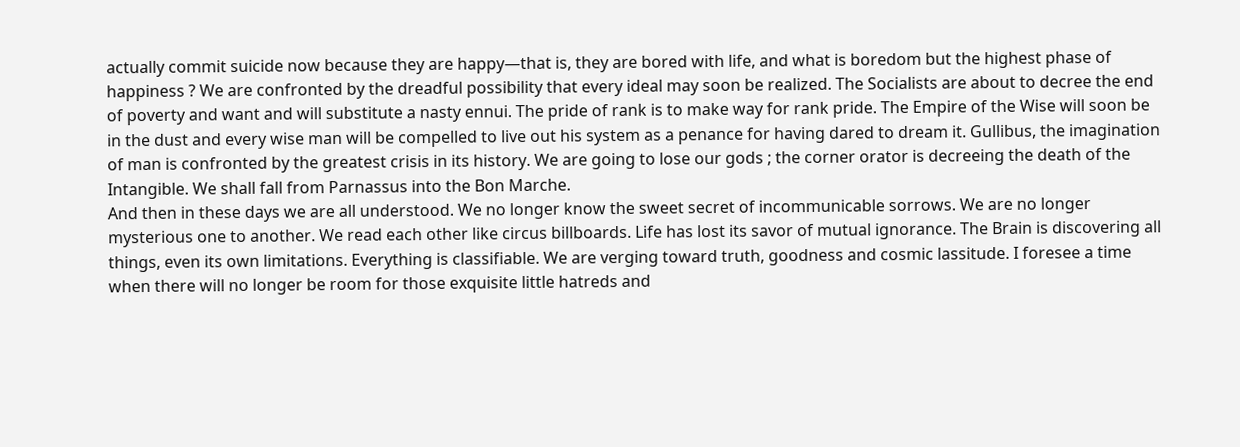actually commit suicide now because they are happy—that is, they are bored with life, and what is boredom but the highest phase of happiness ? We are confronted by the dreadful possibility that every ideal may soon be realized. The Socialists are about to decree the end of poverty and want and will substitute a nasty ennui. The pride of rank is to make way for rank pride. The Empire of the Wise will soon be in the dust and every wise man will be compelled to live out his system as a penance for having dared to dream it. Gullibus, the imagination of man is confronted by the greatest crisis in its history. We are going to lose our gods ; the corner orator is decreeing the death of the Intangible. We shall fall from Parnassus into the Bon Marche.
And then in these days we are all understood. We no longer know the sweet secret of incommunicable sorrows. We are no longer mysterious one to another. We read each other like circus billboards. Life has lost its savor of mutual ignorance. The Brain is discovering all things, even its own limitations. Everything is classifiable. We are verging toward truth, goodness and cosmic lassitude. I foresee a time when there will no longer be room for those exquisite little hatreds and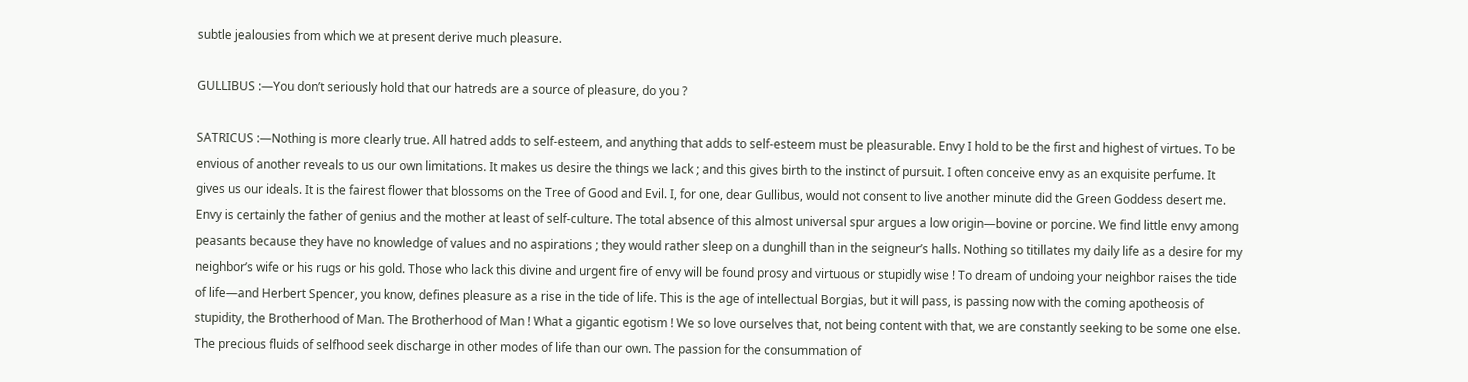subtle jealousies from which we at present derive much pleasure.

GULLIBUS :—You don’t seriously hold that our hatreds are a source of pleasure, do you ?

SATRICUS :—Nothing is more clearly true. All hatred adds to self-esteem, and anything that adds to self-esteem must be pleasurable. Envy I hold to be the first and highest of virtues. To be envious of another reveals to us our own limitations. It makes us desire the things we lack ; and this gives birth to the instinct of pursuit. I often conceive envy as an exquisite perfume. It gives us our ideals. It is the fairest flower that blossoms on the Tree of Good and Evil. I, for one, dear Gullibus, would not consent to live another minute did the Green Goddess desert me. Envy is certainly the father of genius and the mother at least of self-culture. The total absence of this almost universal spur argues a low origin—bovine or porcine. We find little envy among peasants because they have no knowledge of values and no aspirations ; they would rather sleep on a dunghill than in the seigneur’s halls. Nothing so titillates my daily life as a desire for my neighbor’s wife or his rugs or his gold. Those who lack this divine and urgent fire of envy will be found prosy and virtuous or stupidly wise ! To dream of undoing your neighbor raises the tide of life—and Herbert Spencer, you know, defines pleasure as a rise in the tide of life. This is the age of intellectual Borgias, but it will pass, is passing now with the coming apotheosis of stupidity, the Brotherhood of Man. The Brotherhood of Man ! What a gigantic egotism ! We so love ourselves that, not being content with that, we are constantly seeking to be some one else. The precious fluids of selfhood seek discharge in other modes of life than our own. The passion for the consummation of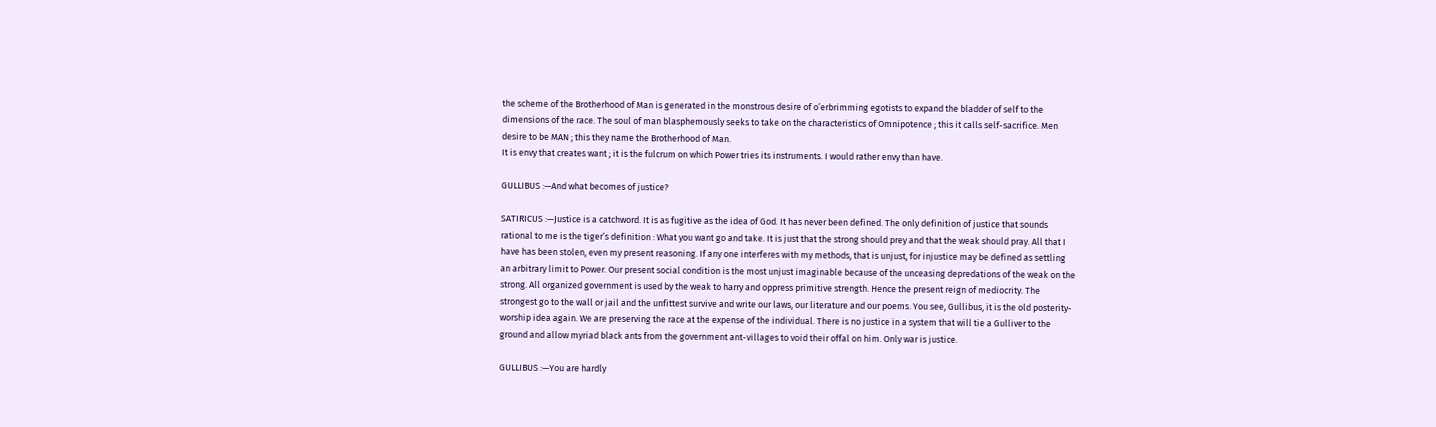the scheme of the Brotherhood of Man is generated in the monstrous desire of o’erbrimming egotists to expand the bladder of self to the dimensions of the race. The soul of man blasphemously seeks to take on the characteristics of Omnipotence ; this it calls self-sacrifice. Men desire to be MAN ; this they name the Brotherhood of Man.
It is envy that creates want ; it is the fulcrum on which Power tries its instruments. I would rather envy than have.

GULLIBUS :—And what becomes of justice?

SATIRICUS :—Justice is a catchword. It is as fugitive as the idea of God. It has never been defined. The only definition of justice that sounds rational to me is the tiger’s definition : What you want go and take. It is just that the strong should prey and that the weak should pray. All that I have has been stolen, even my present reasoning. If any one interferes with my methods, that is unjust, for injustice may be defined as settling an arbitrary limit to Power. Our present social condition is the most unjust imaginable because of the unceasing depredations of the weak on the strong. All organized government is used by the weak to harry and oppress primitive strength. Hence the present reign of mediocrity. The strongest go to the wall or jail and the unfittest survive and write our laws, our literature and our poems. You see, Gullibus, it is the old posterity-worship idea again. We are preserving the race at the expense of the individual. There is no justice in a system that will tie a Gulliver to the ground and allow myriad black ants from the government ant-villages to void their offal on him. Only war is justice.

GULLIBUS :—You are hardly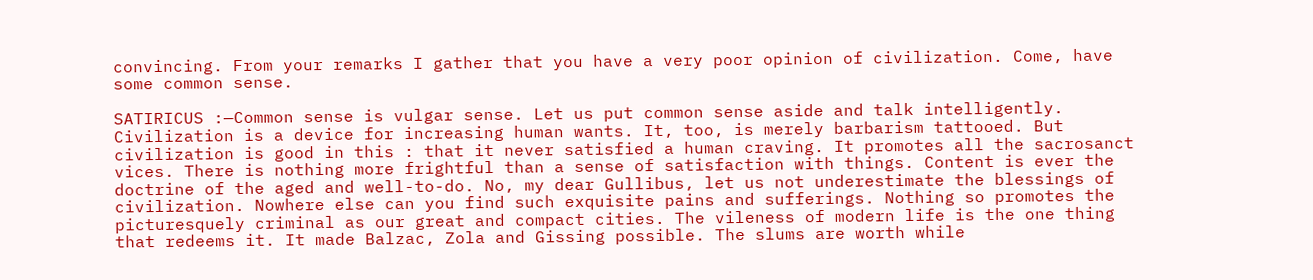convincing. From your remarks I gather that you have a very poor opinion of civilization. Come, have some common sense.

SATIRICUS :—Common sense is vulgar sense. Let us put common sense aside and talk intelligently. Civilization is a device for increasing human wants. It, too, is merely barbarism tattooed. But civilization is good in this : that it never satisfied a human craving. It promotes all the sacrosanct vices. There is nothing more frightful than a sense of satisfaction with things. Content is ever the doctrine of the aged and well-to-do. No, my dear Gullibus, let us not underestimate the blessings of civilization. Nowhere else can you find such exquisite pains and sufferings. Nothing so promotes the picturesquely criminal as our great and compact cities. The vileness of modern life is the one thing that redeems it. It made Balzac, Zola and Gissing possible. The slums are worth while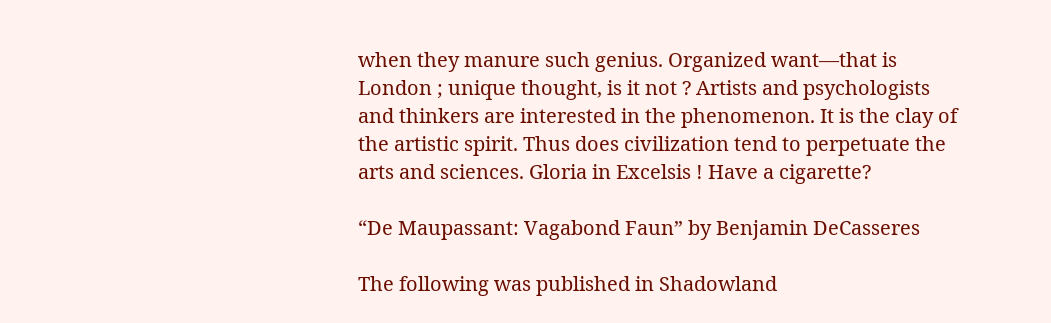when they manure such genius. Organized want—that is London ; unique thought, is it not ? Artists and psychologists and thinkers are interested in the phenomenon. It is the clay of the artistic spirit. Thus does civilization tend to perpetuate the arts and sciences. Gloria in Excelsis ! Have a cigarette?

“De Maupassant: Vagabond Faun” by Benjamin DeCasseres

The following was published in Shadowland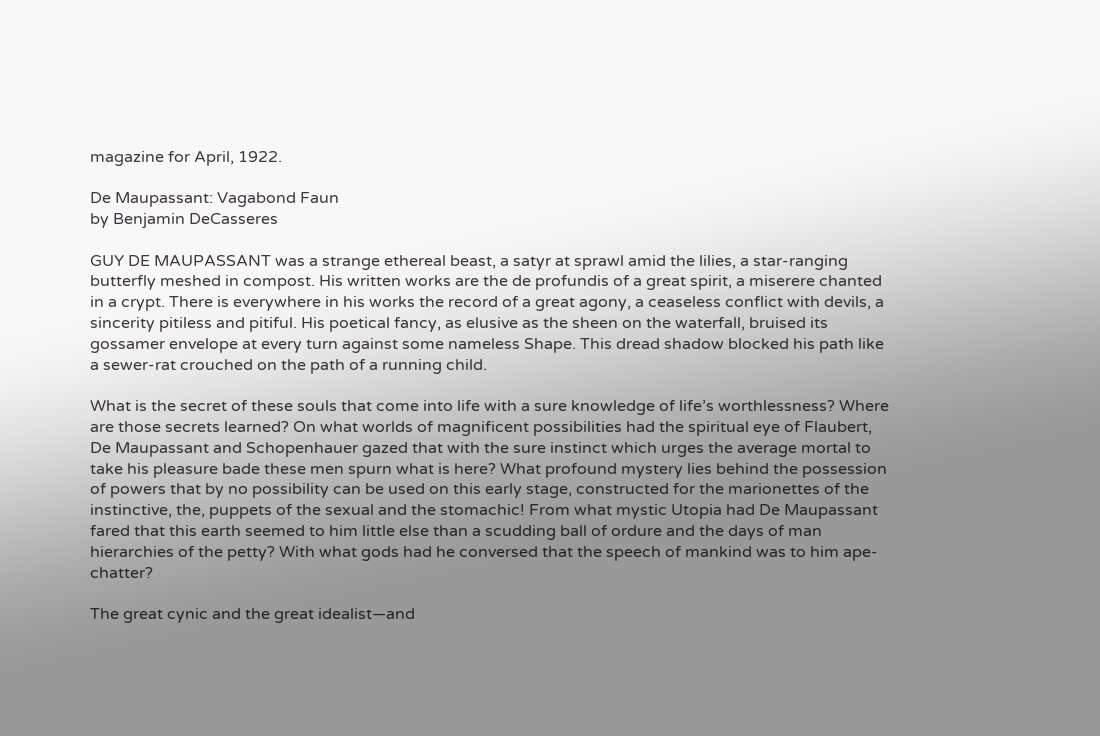magazine for April, 1922.

De Maupassant: Vagabond Faun
by Benjamin DeCasseres

GUY DE MAUPASSANT was a strange ethereal beast, a satyr at sprawl amid the lilies, a star-ranging butterfly meshed in compost. His written works are the de profundis of a great spirit, a miserere chanted in a crypt. There is everywhere in his works the record of a great agony, a ceaseless conflict with devils, a sincerity pitiless and pitiful. His poetical fancy, as elusive as the sheen on the waterfall, bruised its gossamer envelope at every turn against some nameless Shape. This dread shadow blocked his path like a sewer-rat crouched on the path of a running child.

What is the secret of these souls that come into life with a sure knowledge of life’s worthlessness? Where are those secrets learned? On what worlds of magnificent possibilities had the spiritual eye of Flaubert, De Maupassant and Schopenhauer gazed that with the sure instinct which urges the average mortal to take his pleasure bade these men spurn what is here? What profound mystery lies behind the possession of powers that by no possibility can be used on this early stage, constructed for the marionettes of the instinctive, the, puppets of the sexual and the stomachic! From what mystic Utopia had De Maupassant fared that this earth seemed to him little else than a scudding ball of ordure and the days of man hierarchies of the petty? With what gods had he conversed that the speech of mankind was to him ape-chatter?

The great cynic and the great idealist—and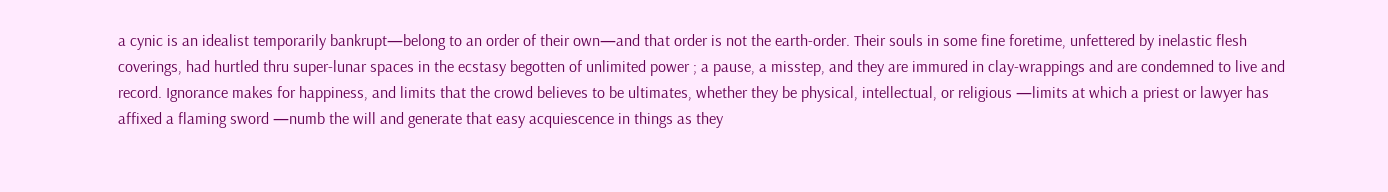a cynic is an idealist temporarily bankrupt—belong to an order of their own—and that order is not the earth-order. Their souls in some fine foretime, unfettered by inelastic flesh coverings, had hurtled thru super-lunar spaces in the ecstasy begotten of unlimited power ; a pause, a misstep, and they are immured in clay-wrappings and are condemned to live and record. Ignorance makes for happiness, and limits that the crowd believes to be ultimates, whether they be physical, intellectual, or religious —limits at which a priest or lawyer has affixed a flaming sword —numb the will and generate that easy acquiescence in things as they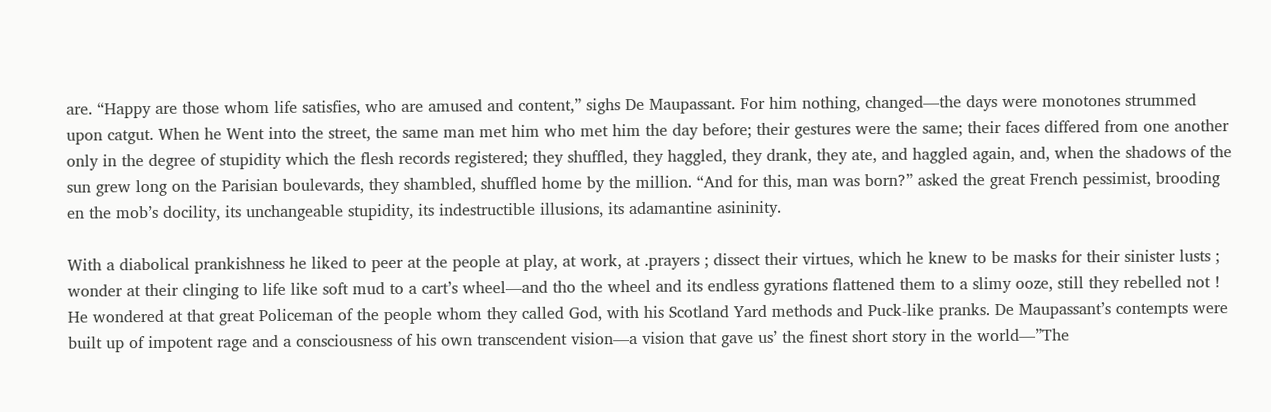are. “Happy are those whom life satisfies, who are amused and content,” sighs De Maupassant. For him nothing, changed—the days were monotones strummed upon catgut. When he Went into the street, the same man met him who met him the day before; their gestures were the same; their faces differed from one another only in the degree of stupidity which the flesh records registered; they shuffled, they haggled, they drank, they ate, and haggled again, and, when the shadows of the sun grew long on the Parisian boulevards, they shambled, shuffled home by the million. “And for this, man was born?” asked the great French pessimist, brooding en the mob’s docility, its unchangeable stupidity, its indestructible illusions, its adamantine asininity.

With a diabolical prankishness he liked to peer at the people at play, at work, at .prayers ; dissect their virtues, which he knew to be masks for their sinister lusts ; wonder at their clinging to life like soft mud to a cart’s wheel—and tho the wheel and its endless gyrations flattened them to a slimy ooze, still they rebelled not ! He wondered at that great Policeman of the people whom they called God, with his Scotland Yard methods and Puck-like pranks. De Maupassant’s contempts were built up of impotent rage and a consciousness of his own transcendent vision—a vision that gave us’ the finest short story in the world—”The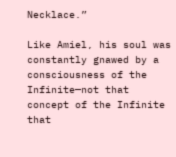Necklace.”

Like Amiel, his soul was constantly gnawed by a consciousness of the Infinite—not that concept of the Infinite that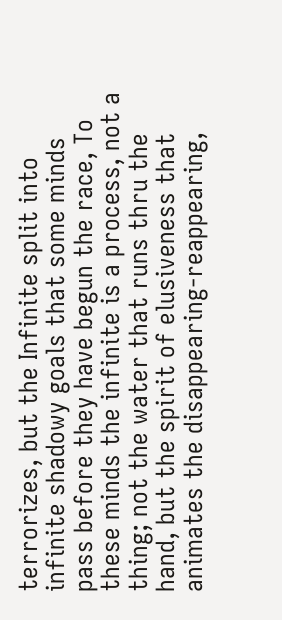terrorizes, but the Infinite split into infinite shadowy goals that some minds pass before they have begun the race, To these minds the infinite is a process, not a thing; not the water that runs thru the hand, but the spirit of elusiveness that animates the disappearing-reappearing,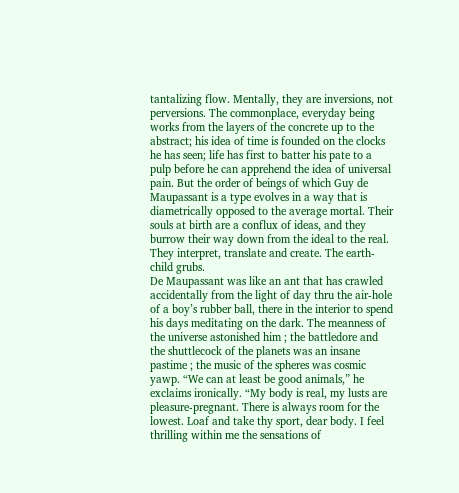tantalizing flow. Mentally, they are inversions, not perversions. The commonplace, everyday being works from the layers of the concrete up to the abstract; his idea of time is founded on the clocks he has seen; life has first to batter his pate to a pulp before he can apprehend the idea of universal pain. But the order of beings of which Guy de Maupassant is a type evolves in a way that is diametrically opposed to the average mortal. Their souls at birth are a conflux of ideas, and they burrow their way down from the ideal to the real. They interpret, translate and create. The earth-child grubs.
De Maupassant was like an ant that has crawled accidentally from the light of day thru the air-hole of a boy’s rubber ball, there in the interior to spend his days meditating on the dark. The meanness of the universe astonished him ; the battledore and the shuttlecock of the planets was an insane pastime ; the music of the spheres was cosmic yawp. “We can at least be good animals,” he exclaims ironically. “My body is real, my lusts are pleasure-pregnant. There is always room for the lowest. Loaf and take thy sport, dear body. I feel thrilling within me the sensations of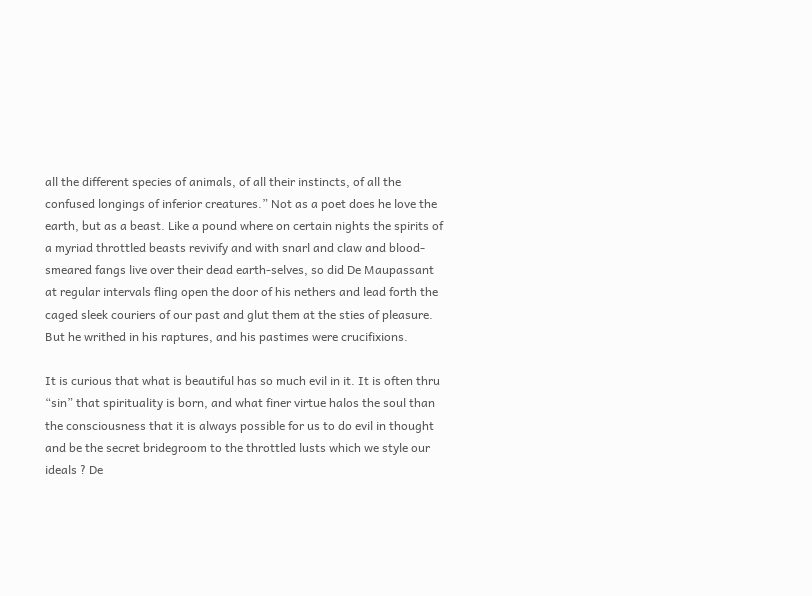all the different species of animals, of all their instincts, of all the confused longings of inferior creatures.” Not as a poet does he love the earth, but as a beast. Like a pound where on certain nights the spirits of a myriad throttled beasts revivify and with snarl and claw and blood-smeared fangs live over their dead earth-selves, so did De Maupassant at regular intervals fling open the door of his nethers and lead forth the caged sleek couriers of our past and glut them at the sties of pleasure. But he writhed in his raptures, and his pastimes were crucifixions.

It is curious that what is beautiful has so much evil in it. It is often thru “sin” that spirituality is born, and what finer virtue halos the soul than the consciousness that it is always possible for us to do evil in thought and be the secret bridegroom to the throttled lusts which we style our ideals ? De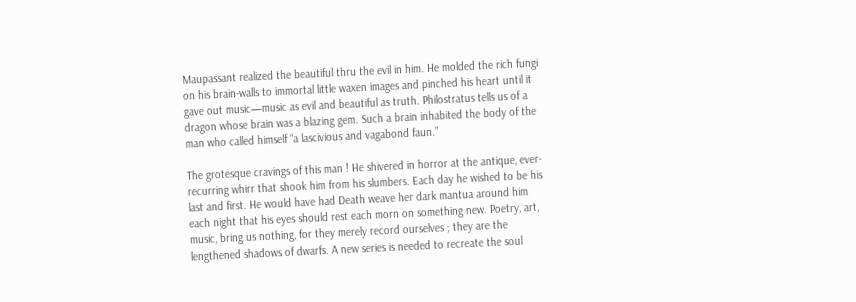Maupassant realized the beautiful thru the evil in him. He molded the rich fungi on his brain-walls to immortal little waxen images and pinched his heart until it gave out music—music as evil and beautiful as truth. Philostratus tells us of a dragon whose brain was a blazing gem. Such a brain inhabited the body of the man who called himself “a lascivious and vagabond faun.”

The grotesque cravings of this man ! He shivered in horror at the antique, ever-recurring whirr that shook him from his slumbers. Each day he wished to be his last and first. He would have had Death weave her dark mantua around him each night that his eyes should rest each morn on something new. Poetry, art, music, bring us nothing, for they merely record ourselves ; they are the lengthened shadows of dwarfs. A new series is needed to recreate the soul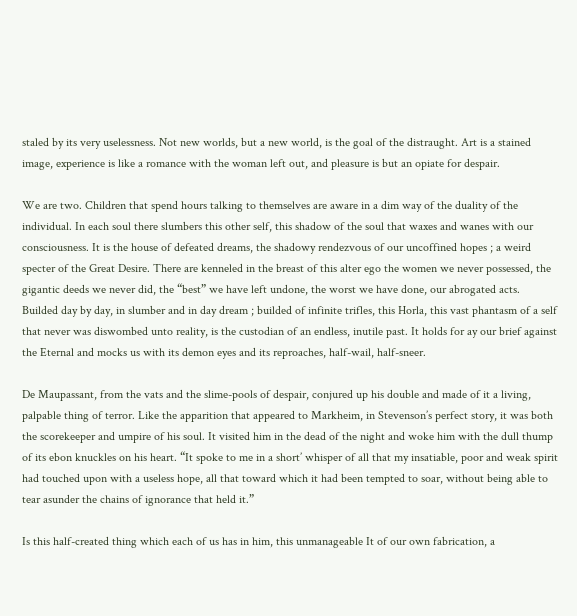staled by its very uselessness. Not new worlds, but a new world, is the goal of the distraught. Art is a stained image, experience is like a romance with the woman left out, and pleasure is but an opiate for despair.

We are two. Children that spend hours talking to themselves are aware in a dim way of the duality of the individual. In each soul there slumbers this other self, this shadow of the soul that waxes and wanes with our consciousness. It is the house of defeated dreams, the shadowy rendezvous of our uncoffined hopes ; a weird specter of the Great Desire. There are kenneled in the breast of this alter ego the women we never possessed, the gigantic deeds we never did, the “best” we have left undone, the worst we have done, our abrogated acts. Builded day by day, in slumber and in day dream ; builded of infinite trifles, this Horla, this vast phantasm of a self that never was diswombed unto reality, is the custodian of an endless, inutile past. It holds for ay our brief against the Eternal and mocks us with its demon eyes and its reproaches, half-wail, half-sneer.

De Maupassant, from the vats and the slime-pools of despair, conjured up his double and made of it a living, palpable thing of terror. Like the apparition that appeared to Markheim, in Stevenson’s perfect story, it was both the scorekeeper and umpire of his soul. It visited him in the dead of the night and woke him with the dull thump of its ebon knuckles on his heart. “It spoke to me in a short’ whisper of all that my insatiable, poor and weak spirit had touched upon with a useless hope, all that toward which it had been tempted to soar, without being able to tear asunder the chains of ignorance that held it.”

Is this half-created thing which each of us has in him, this unmanageable It of our own fabrication, a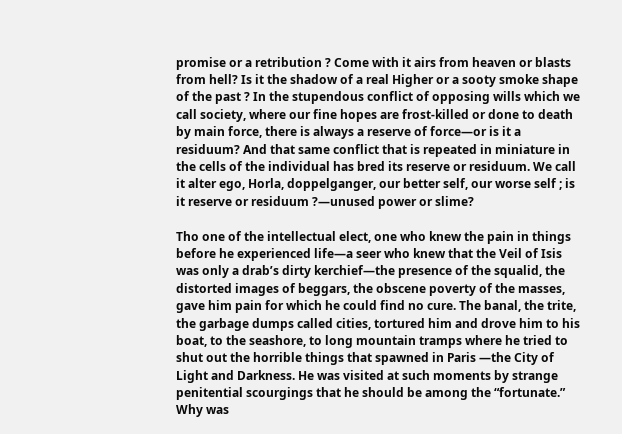promise or a retribution ? Come with it airs from heaven or blasts from hell? Is it the shadow of a real Higher or a sooty smoke shape of the past ? In the stupendous conflict of opposing wills which we call society, where our fine hopes are frost-killed or done to death by main force, there is always a reserve of force—or is it a residuum? And that same conflict that is repeated in miniature in the cells of the individual has bred its reserve or residuum. We call it alter ego, Horla, doppelganger, our better self, our worse self ; is it reserve or residuum ?—unused power or slime?

Tho one of the intellectual elect, one who knew the pain in things before he experienced life—a seer who knew that the Veil of Isis was only a drab’s dirty kerchief—the presence of the squalid, the distorted images of beggars, the obscene poverty of the masses, gave him pain for which he could find no cure. The banal, the trite, the garbage dumps called cities, tortured him and drove him to his boat, to the seashore, to long mountain tramps where he tried to shut out the horrible things that spawned in Paris —the City of Light and Darkness. He was visited at such moments by strange penitential scourgings that he should be among the “fortunate.” Why was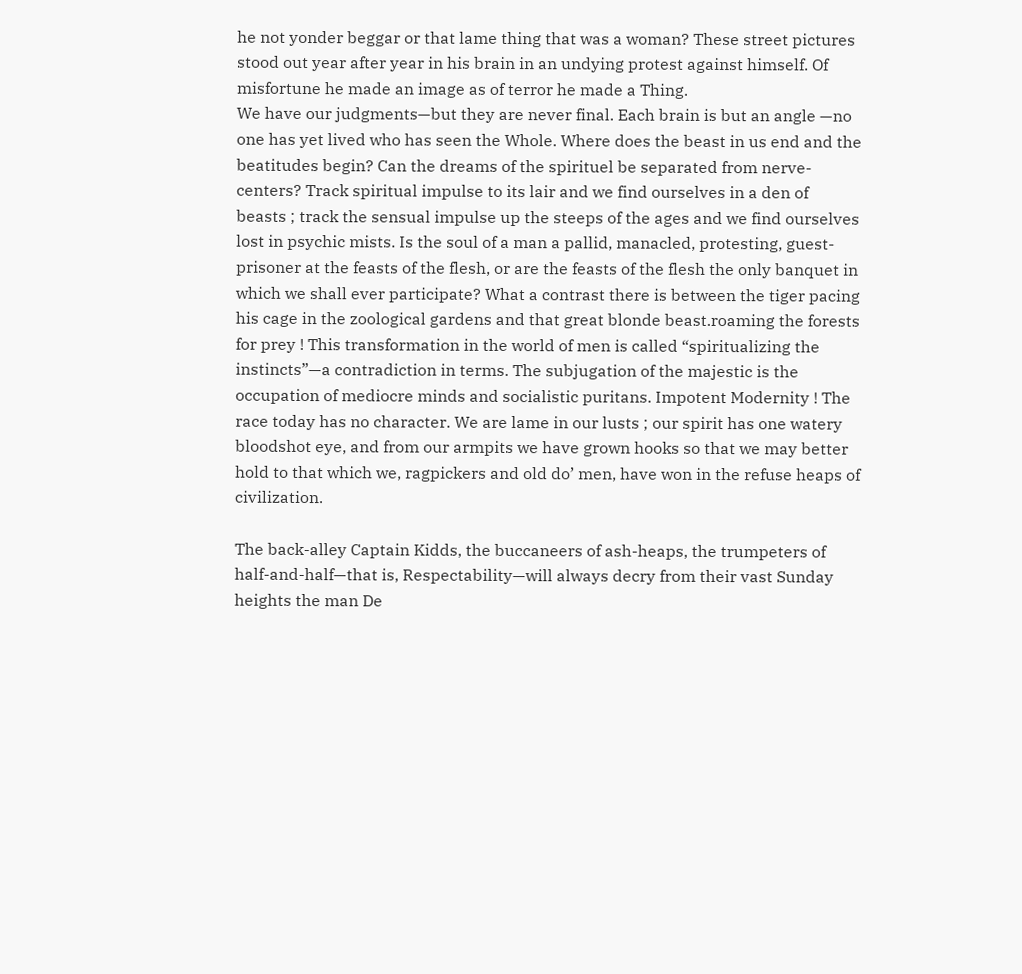he not yonder beggar or that lame thing that was a woman? These street pictures stood out year after year in his brain in an undying protest against himself. Of misfortune he made an image as of terror he made a Thing.
We have our judgments—but they are never final. Each brain is but an angle —no one has yet lived who has seen the Whole. Where does the beast in us end and the beatitudes begin? Can the dreams of the spirituel be separated from nerve-centers? Track spiritual impulse to its lair and we find ourselves in a den of beasts ; track the sensual impulse up the steeps of the ages and we find ourselves lost in psychic mists. Is the soul of a man a pallid, manacled, protesting, guest-prisoner at the feasts of the flesh, or are the feasts of the flesh the only banquet in which we shall ever participate? What a contrast there is between the tiger pacing his cage in the zoological gardens and that great blonde beast.roaming the forests for prey ! This transformation in the world of men is called “spiritualizing the instincts”—a contradiction in terms. The subjugation of the majestic is the occupation of mediocre minds and socialistic puritans. Impotent Modernity ! The race today has no character. We are lame in our lusts ; our spirit has one watery bloodshot eye, and from our armpits we have grown hooks so that we may better hold to that which we, ragpickers and old do’ men, have won in the refuse heaps of civilization.

The back-alley Captain Kidds, the buccaneers of ash-heaps, the trumpeters of half-and-half—that is, Respectability—will always decry from their vast Sunday heights the man De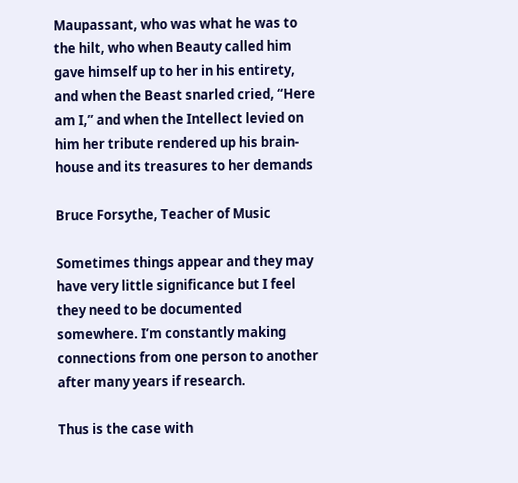Maupassant, who was what he was to the hilt, who when Beauty called him gave himself up to her in his entirety, and when the Beast snarled cried, “Here am I,” and when the Intellect levied on him her tribute rendered up his brain-house and its treasures to her demands

Bruce Forsythe, Teacher of Music

Sometimes things appear and they may have very little significance but I feel they need to be documented somewhere. I’m constantly making connections from one person to another after many years if research.

Thus is the case with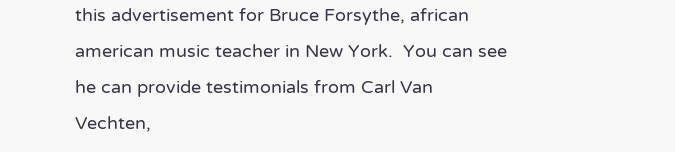this advertisement for Bruce Forsythe, african american music teacher in New York.  You can see he can provide testimonials from Carl Van Vechten,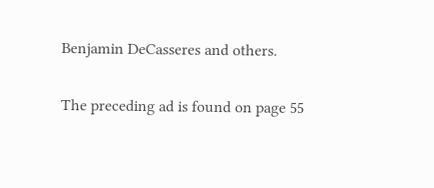Benjamin DeCasseres and others.

The preceding ad is found on page 55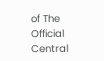of The Official Central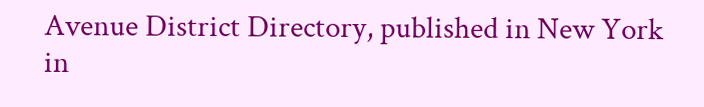Avenue District Directory, published in New York in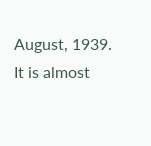August, 1939. It is almost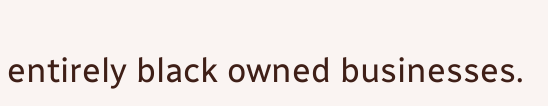entirely black owned businesses.